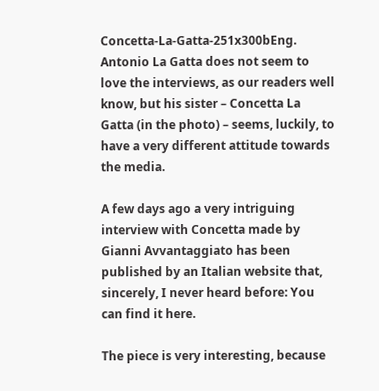Concetta-La-Gatta-251x300bEng. Antonio La Gatta does not seem to love the interviews, as our readers well know, but his sister – Concetta La Gatta (in the photo) – seems, luckily, to have a very different attitude towards the media.

A few days ago a very intriguing interview with Concetta made by Gianni Avvantaggiato has been published by an Italian website that, sincerely, I never heard before: You can find it here.

The piece is very interesting, because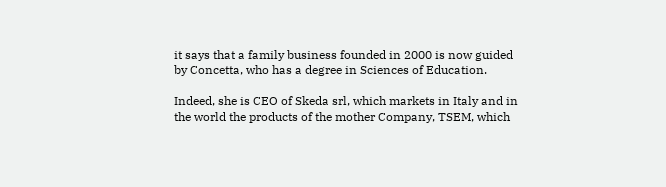it says that a family business founded in 2000 is now guided by Concetta, who has a degree in Sciences of Education.

Indeed, she is CEO of Skeda srl, which markets in Italy and in the world the products of the mother Company, TSEM, which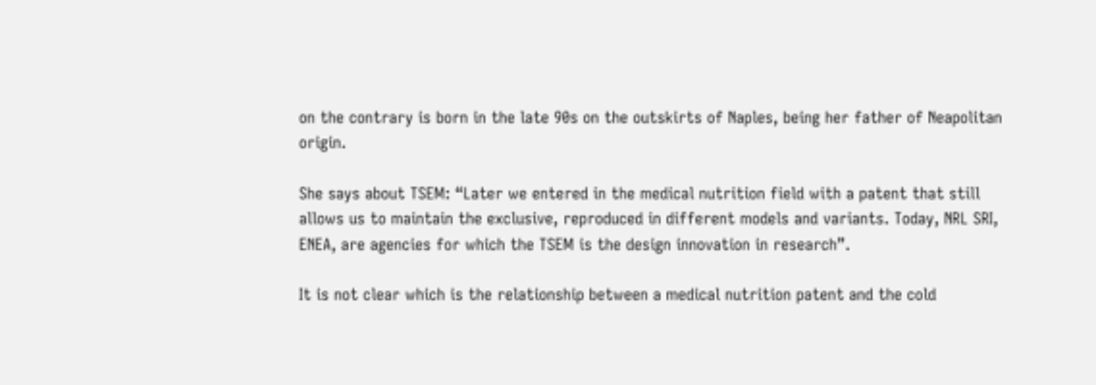on the contrary is born in the late 90s on the outskirts of Naples, being her father of Neapolitan origin.

She says about TSEM: “Later we entered in the medical nutrition field with a patent that still allows us to maintain the exclusive, reproduced in different models and variants. Today, NRL SRI, ENEA, are agencies for which the TSEM is the design innovation in research”.

It is not clear which is the relationship between a medical nutrition patent and the cold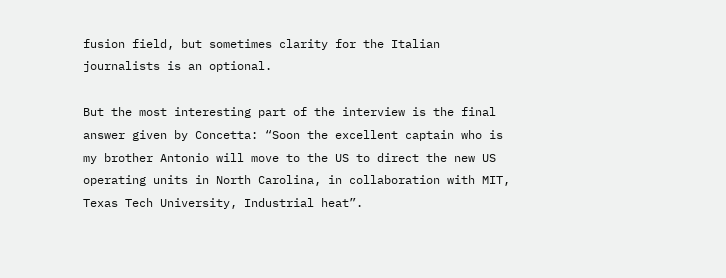fusion field, but sometimes clarity for the Italian journalists is an optional.

But the most interesting part of the interview is the final answer given by Concetta: “Soon the excellent captain who is my brother Antonio will move to the US to direct the new US operating units in North Carolina, in collaboration with MIT, Texas Tech University, Industrial heat”.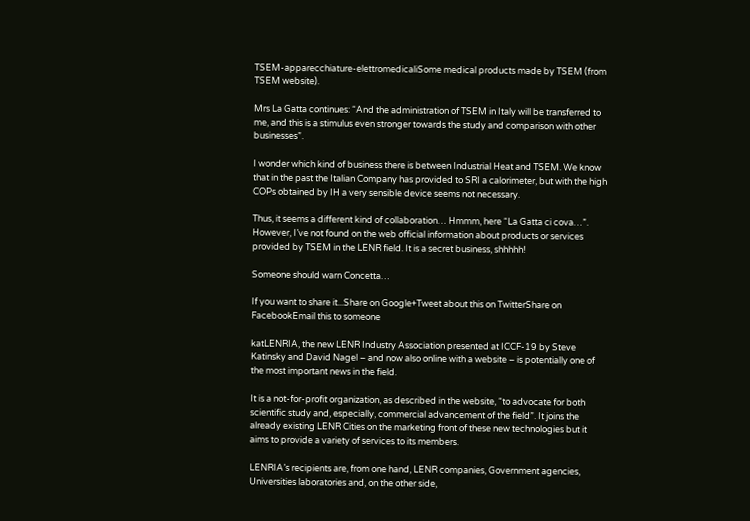TSEM-apparecchiature-elettromedicaliSome medical products made by TSEM (from TSEM website).

Mrs La Gatta continues: “And the administration of TSEM in Italy will be transferred to me, and this is a stimulus even stronger towards the study and comparison with other businesses”.

I wonder which kind of business there is between Industrial Heat and TSEM. We know that in the past the Italian Company has provided to SRI a calorimeter, but with the high COPs obtained by IH a very sensible device seems not necessary.

Thus, it seems a different kind of collaboration… Hmmm, here “La Gatta ci cova…”. However, I’ve not found on the web official information about products or services provided by TSEM in the LENR field. It is a secret business, shhhhh!

Someone should warn Concetta…

If you want to share it...Share on Google+Tweet about this on TwitterShare on FacebookEmail this to someone

katLENRIA, the new LENR Industry Association presented at ICCF-19 by Steve Katinsky and David Nagel – and now also online with a website – is potentially one of the most important news in the field.

It is a not-for-profit organization, as described in the website, “to advocate for both scientific study and, especially, commercial advancement of the field”. It joins the already existing LENR Cities on the marketing front of these new technologies but it aims to provide a variety of services to its members.

LENRIA’s recipients are, from one hand, LENR companies, Government agencies, Universities laboratories and, on the other side,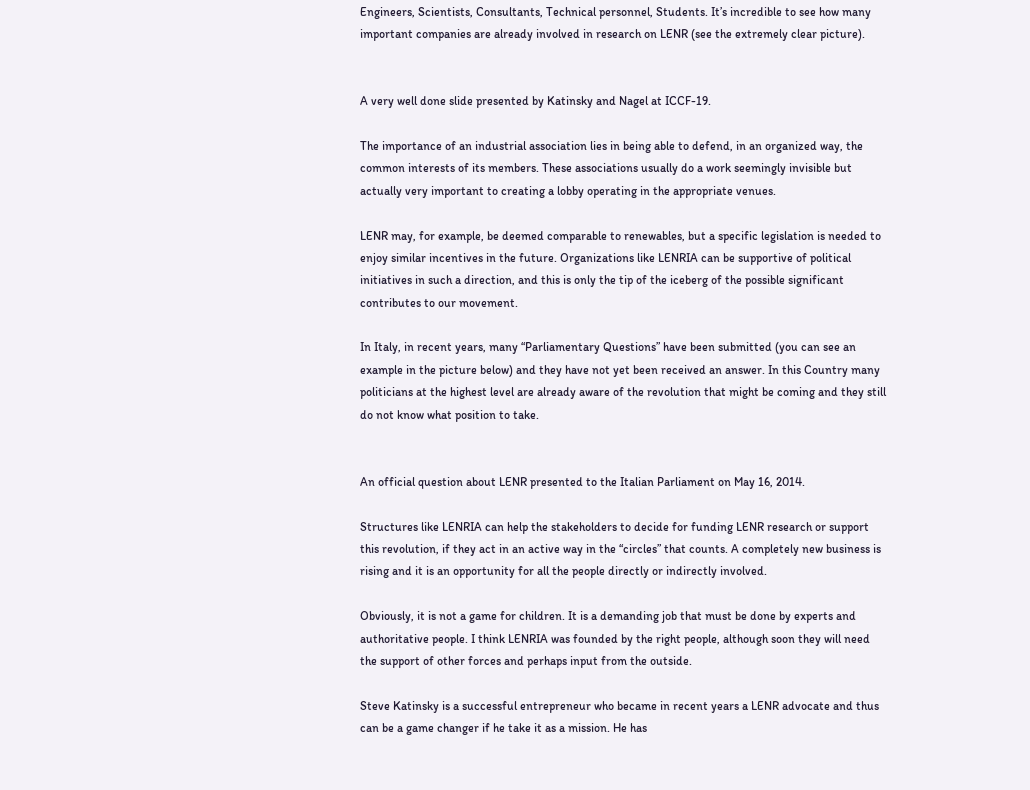Engineers, Scientists, Consultants, Technical personnel, Students. It’s incredible to see how many important companies are already involved in research on LENR (see the extremely clear picture).


A very well done slide presented by Katinsky and Nagel at ICCF-19.

The importance of an industrial association lies in being able to defend, in an organized way, the common interests of its members. These associations usually do a work seemingly invisible but actually very important to creating a lobby operating in the appropriate venues.

LENR may, for example, be deemed comparable to renewables, but a specific legislation is needed to enjoy similar incentives in the future. Organizations like LENRIA can be supportive of political initiatives in such a direction, and this is only the tip of the iceberg of the possible significant contributes to our movement.

In Italy, in recent years, many “Parliamentary Questions” have been submitted (you can see an example in the picture below) and they have not yet been received an answer. In this Country many politicians at the highest level are already aware of the revolution that might be coming and they still do not know what position to take.


An official question about LENR presented to the Italian Parliament on May 16, 2014.

Structures like LENRIA can help the stakeholders to decide for funding LENR research or support this revolution, if they act in an active way in the “circles” that counts. A completely new business is rising and it is an opportunity for all the people directly or indirectly involved.

Obviously, it is not a game for children. It is a demanding job that must be done by experts and authoritative people. I think LENRIA was founded by the right people, although soon they will need the support of other forces and perhaps input from the outside.

Steve Katinsky is a successful entrepreneur who became in recent years a LENR advocate and thus can be a game changer if he take it as a mission. He has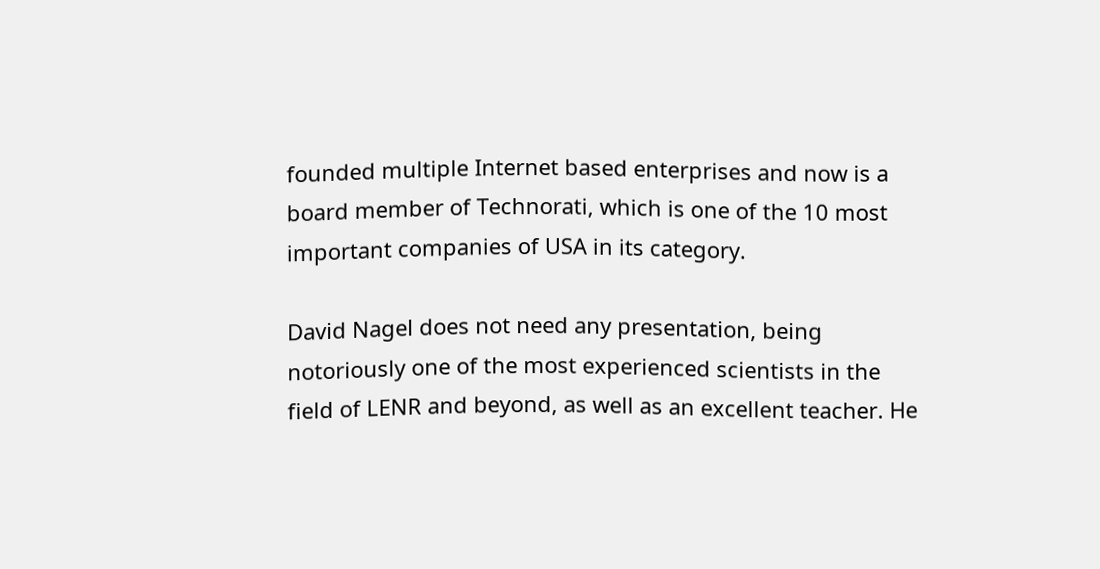founded multiple Internet based enterprises and now is a board member of Technorati, which is one of the 10 most important companies of USA in its category.

David Nagel does not need any presentation, being notoriously one of the most experienced scientists in the field of LENR and beyond, as well as an excellent teacher. He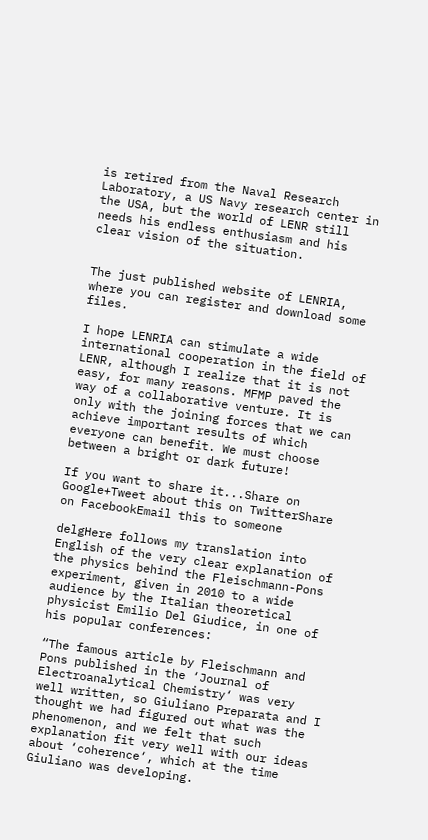is retired from the Naval Research Laboratory, a US Navy research center in the USA, but the world of LENR still needs his endless enthusiasm and his clear vision of the situation.


The just published website of LENRIA, where you can register and download some files.

I hope LENRIA can stimulate a wide international cooperation in the field of LENR, although I realize that it is not easy, for many reasons. MFMP paved the way of a collaborative venture. It is only with the joining forces that we can achieve important results of which everyone can benefit. We must choose between a bright or dark future!

If you want to share it...Share on Google+Tweet about this on TwitterShare on FacebookEmail this to someone

delgHere follows my translation into English of the very clear explanation of the physics behind the Fleischmann-Pons experiment, given in 2010 to a wide audience by the Italian theoretical physicist Emilio Del Giudice, in one of his popular conferences:

“The famous article by Fleischmann and Pons published in the ‘Journal of Electroanalytical Chemistry‘ was very well written, so Giuliano Preparata and I thought we had figured out what was the phenomenon, and we felt that such explanation fit very well with our ideas about ‘coherence‘, which at the time Giuliano was developing.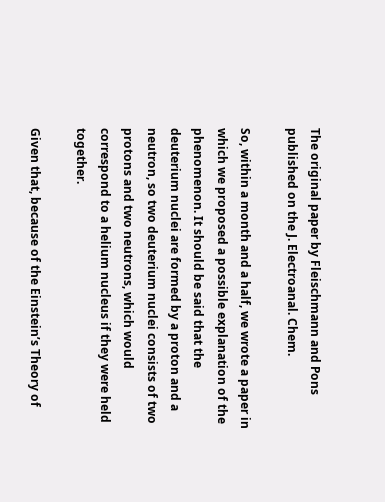The original paper by Fleischmann and Pons published on the J. Electroanal. Chem.

So, within a month and a half, we wrote a paper in which we proposed a possible explanation of the phenomenon. It should be said that the deuterium nuclei are formed by a proton and a neutron, so two deuterium nuclei consists of two protons and two neutrons, which would correspond to a helium nucleus if they were held together.

Given that, because of the Einstein’s Theory of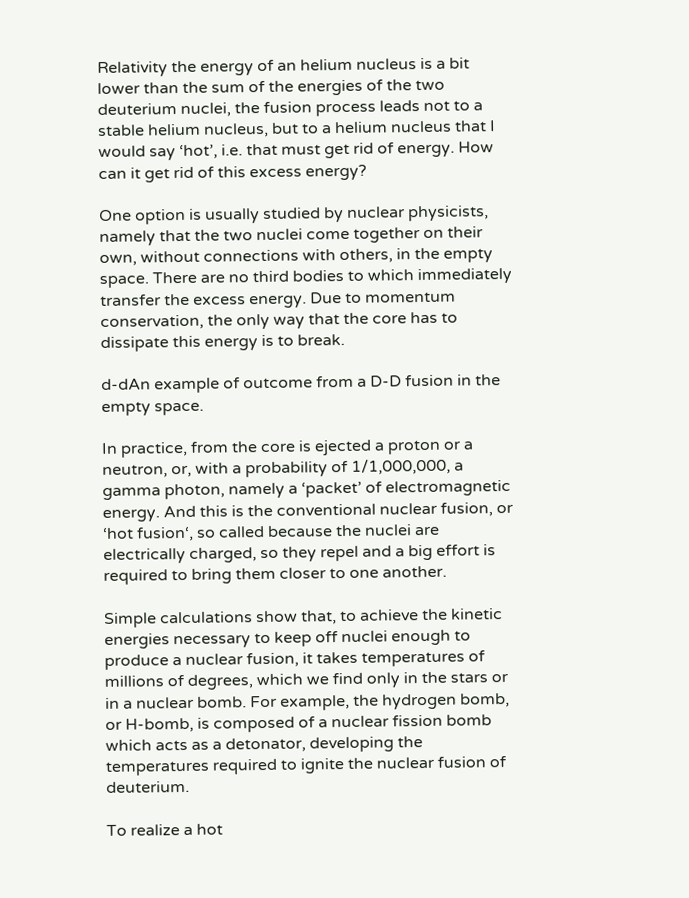Relativity the energy of an helium nucleus is a bit lower than the sum of the energies of the two deuterium nuclei, the fusion process leads not to a stable helium nucleus, but to a helium nucleus that I would say ‘hot’, i.e. that must get rid of energy. How can it get rid of this excess energy?

One option is usually studied by nuclear physicists, namely that the two nuclei come together on their own, without connections with others, in the empty space. There are no third bodies to which immediately transfer the excess energy. Due to momentum conservation, the only way that the core has to dissipate this energy is to break.

d-dAn example of outcome from a D-D fusion in the empty space.

In practice, from the core is ejected a proton or a neutron, or, with a probability of 1/1,000,000, a gamma photon, namely a ‘packet’ of electromagnetic energy. And this is the conventional nuclear fusion, or ‘hot fusion‘, so called because the nuclei are electrically charged, so they repel and a big effort is required to bring them closer to one another.

Simple calculations show that, to achieve the kinetic energies necessary to keep off nuclei enough to produce a nuclear fusion, it takes temperatures of millions of degrees, which we find only in the stars or in a nuclear bomb. For example, the hydrogen bomb, or H-bomb, is composed of a nuclear fission bomb which acts as a detonator, developing the temperatures required to ignite the nuclear fusion of deuterium.

To realize a hot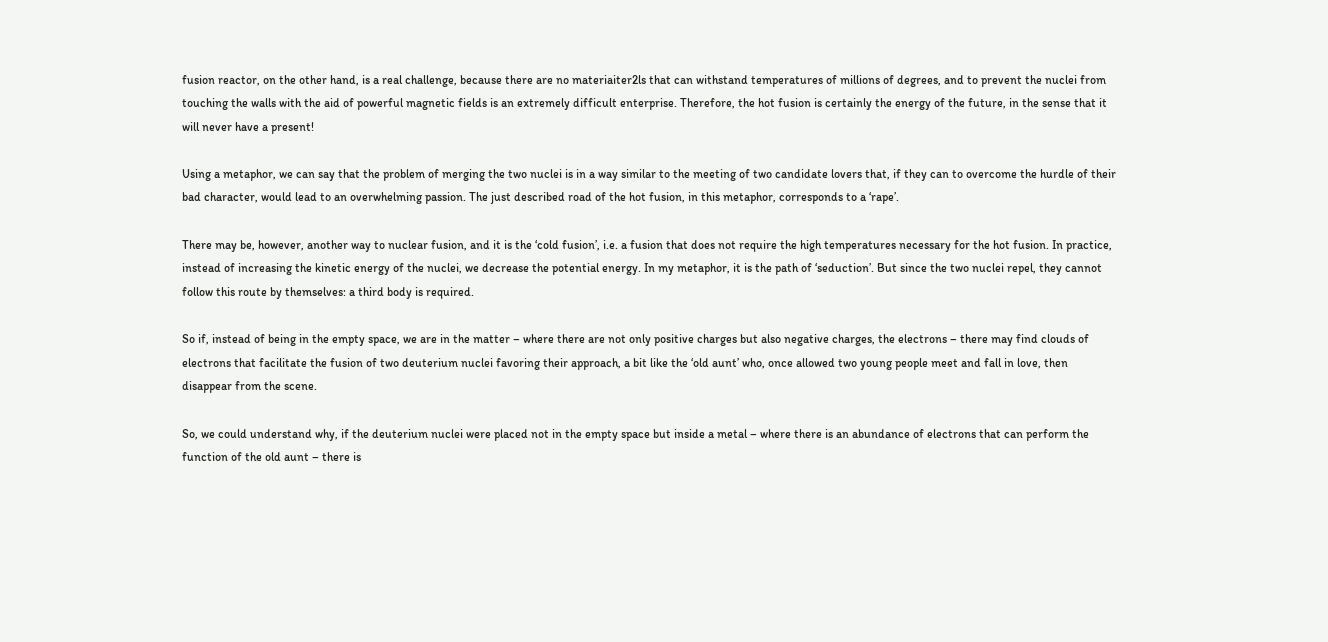fusion reactor, on the other hand, is a real challenge, because there are no materiaiter2ls that can withstand temperatures of millions of degrees, and to prevent the nuclei from touching the walls with the aid of powerful magnetic fields is an extremely difficult enterprise. Therefore, the hot fusion is certainly the energy of the future, in the sense that it will never have a present!

Using a metaphor, we can say that the problem of merging the two nuclei is in a way similar to the meeting of two candidate lovers that, if they can to overcome the hurdle of their bad character, would lead to an overwhelming passion. The just described road of the hot fusion, in this metaphor, corresponds to a ‘rape’.

There may be, however, another way to nuclear fusion, and it is the ‘cold fusion’, i.e. a fusion that does not require the high temperatures necessary for the hot fusion. In practice, instead of increasing the kinetic energy of the nuclei, we decrease the potential energy. In my metaphor, it is the path of ‘seduction’. But since the two nuclei repel, they cannot follow this route by themselves: a third body is required.

So if, instead of being in the empty space, we are in the matter – where there are not only positive charges but also negative charges, the electrons – there may find clouds of electrons that facilitate the fusion of two deuterium nuclei favoring their approach, a bit like the ‘old aunt’ who, once allowed two young people meet and fall in love, then disappear from the scene.

So, we could understand why, if the deuterium nuclei were placed not in the empty space but inside a metal – where there is an abundance of electrons that can perform the function of the old aunt – there is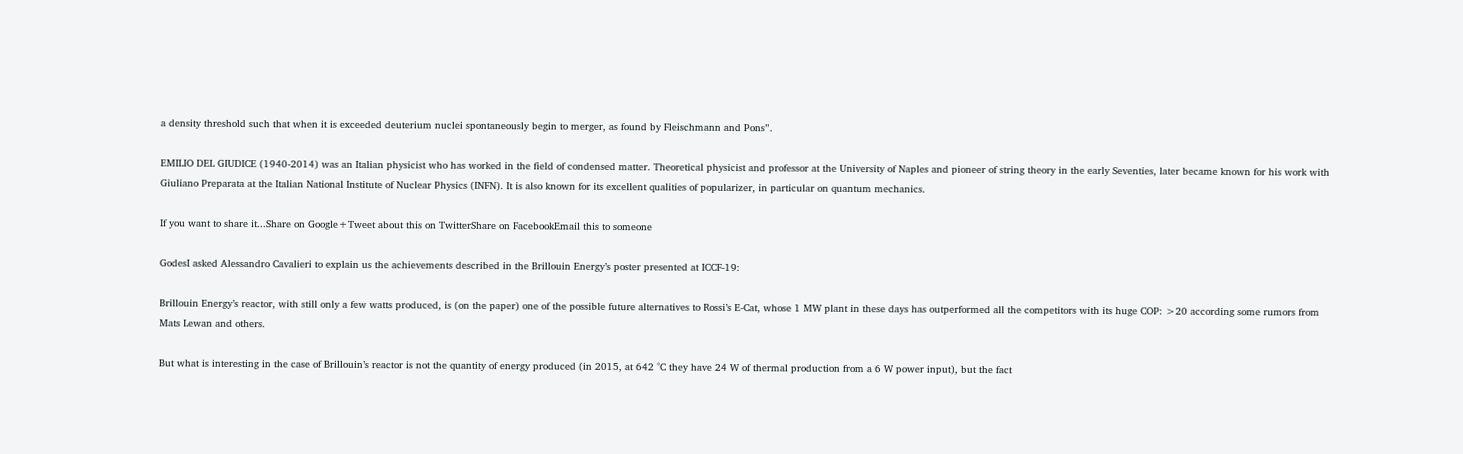a density threshold such that when it is exceeded deuterium nuclei spontaneously begin to merger, as found by Fleischmann and Pons”.

EMILIO DEL GIUDICE (1940-2014) was an Italian physicist who has worked in the field of condensed matter. Theoretical physicist and professor at the University of Naples and pioneer of string theory in the early Seventies, later became known for his work with Giuliano Preparata at the Italian National Institute of Nuclear Physics (INFN). It is also known for its excellent qualities of popularizer, in particular on quantum mechanics.

If you want to share it...Share on Google+Tweet about this on TwitterShare on FacebookEmail this to someone

GodesI asked Alessandro Cavalieri to explain us the achievements described in the Brillouin Energy’s poster presented at ICCF-19:

Brillouin Energy’s reactor, with still only a few watts produced, is (on the paper) one of the possible future alternatives to Rossi’s E-Cat, whose 1 MW plant in these days has outperformed all the competitors with its huge COP: >20 according some rumors from Mats Lewan and others.

But what is interesting in the case of Brillouin’s reactor is not the quantity of energy produced (in 2015, at 642 °C they have 24 W of thermal production from a 6 W power input), but the fact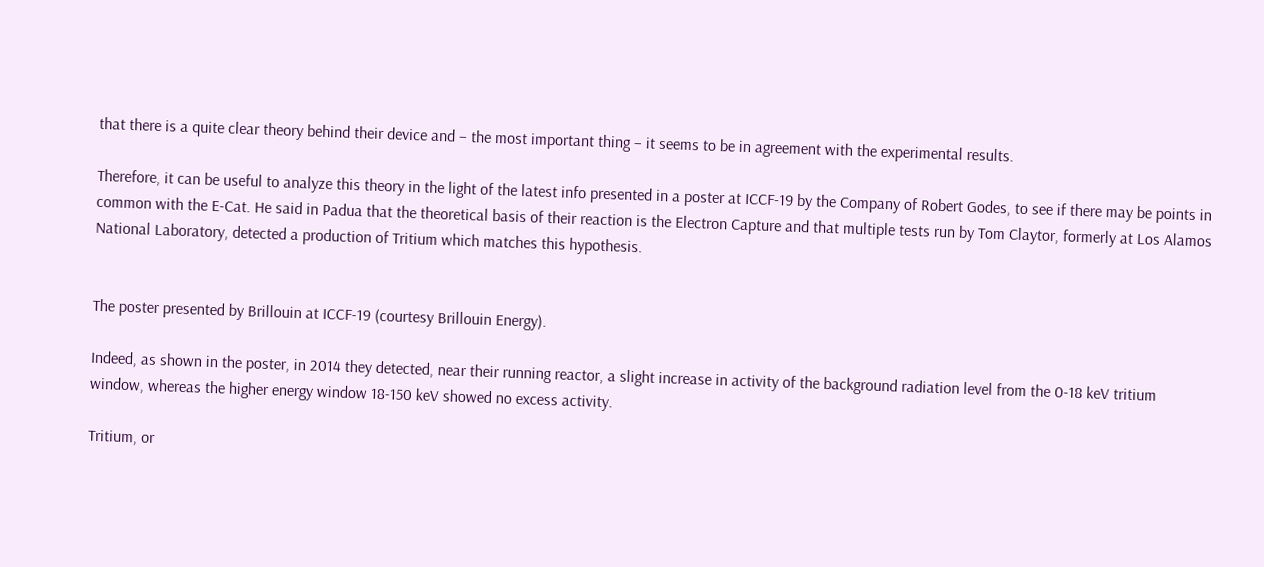that there is a quite clear theory behind their device and – the most important thing – it seems to be in agreement with the experimental results.

Therefore, it can be useful to analyze this theory in the light of the latest info presented in a poster at ICCF-19 by the Company of Robert Godes, to see if there may be points in common with the E-Cat. He said in Padua that the theoretical basis of their reaction is the Electron Capture and that multiple tests run by Tom Claytor, formerly at Los Alamos National Laboratory, detected a production of Tritium which matches this hypothesis.


The poster presented by Brillouin at ICCF-19 (courtesy Brillouin Energy).

Indeed, as shown in the poster, in 2014 they detected, near their running reactor, a slight increase in activity of the background radiation level from the 0-18 keV tritium window, whereas the higher energy window 18-150 keV showed no excess activity.

Tritium, or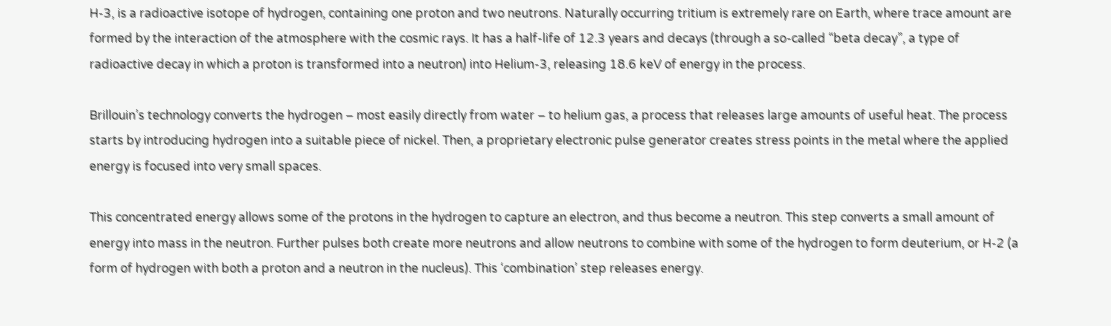H-3, is a radioactive isotope of hydrogen, containing one proton and two neutrons. Naturally occurring tritium is extremely rare on Earth, where trace amount are formed by the interaction of the atmosphere with the cosmic rays. It has a half-life of 12.3 years and decays (through a so-called “beta decay”, a type of radioactive decay in which a proton is transformed into a neutron) into Helium-3, releasing 18.6 keV of energy in the process.

Brillouin’s technology converts the hydrogen – most easily directly from water – to helium gas, a process that releases large amounts of useful heat. The process starts by introducing hydrogen into a suitable piece of nickel. Then, a proprietary electronic pulse generator creates stress points in the metal where the applied energy is focused into very small spaces.

This concentrated energy allows some of the protons in the hydrogen to capture an electron, and thus become a neutron. This step converts a small amount of energy into mass in the neutron. Further pulses both create more neutrons and allow neutrons to combine with some of the hydrogen to form deuterium, or H-2 (a form of hydrogen with both a proton and a neutron in the nucleus). This ‘combination’ step releases energy.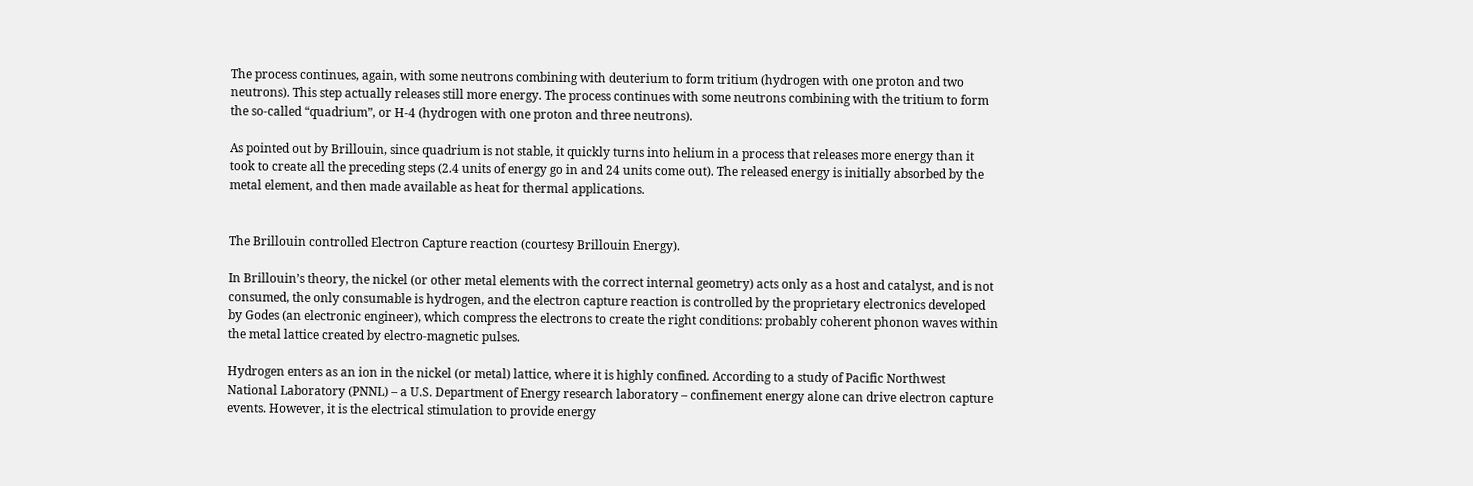The process continues, again, with some neutrons combining with deuterium to form tritium (hydrogen with one proton and two neutrons). This step actually releases still more energy. The process continues with some neutrons combining with the tritium to form the so-called “quadrium”, or H-4 (hydrogen with one proton and three neutrons).

As pointed out by Brillouin, since quadrium is not stable, it quickly turns into helium in a process that releases more energy than it took to create all the preceding steps (2.4 units of energy go in and 24 units come out). The released energy is initially absorbed by the metal element, and then made available as heat for thermal applications.


The Brillouin controlled Electron Capture reaction (courtesy Brillouin Energy).

In Brillouin’s theory, the nickel (or other metal elements with the correct internal geometry) acts only as a host and catalyst, and is not consumed, the only consumable is hydrogen, and the electron capture reaction is controlled by the proprietary electronics developed by Godes (an electronic engineer), which compress the electrons to create the right conditions: probably coherent phonon waves within the metal lattice created by electro-magnetic pulses.

Hydrogen enters as an ion in the nickel (or metal) lattice, where it is highly confined. According to a study of Pacific Northwest National Laboratory (PNNL) – a U.S. Department of Energy research laboratory – confinement energy alone can drive electron capture events. However, it is the electrical stimulation to provide energy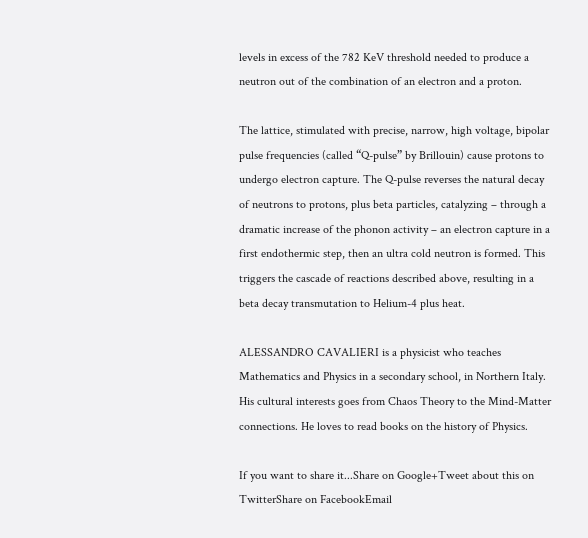levels in excess of the 782 KeV threshold needed to produce a neutron out of the combination of an electron and a proton.

The lattice, stimulated with precise, narrow, high voltage, bipolar pulse frequencies (called “Q-pulse” by Brillouin) cause protons to undergo electron capture. The Q-pulse reverses the natural decay of neutrons to protons, plus beta particles, catalyzing – through a dramatic increase of the phonon activity – an electron capture in a first endothermic step, then an ultra cold neutron is formed. This triggers the cascade of reactions described above, resulting in a beta decay transmutation to Helium-4 plus heat.

ALESSANDRO CAVALIERI is a physicist who teaches Mathematics and Physics in a secondary school, in Northern Italy. His cultural interests goes from Chaos Theory to the Mind-Matter connections. He loves to read books on the history of Physics.

If you want to share it...Share on Google+Tweet about this on TwitterShare on FacebookEmail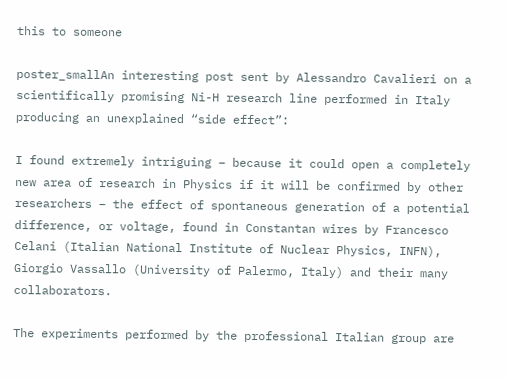this to someone

poster_smallAn interesting post sent by Alessandro Cavalieri on a scientifically promising Ni-H research line performed in Italy producing an unexplained “side effect”:

I found extremely intriguing – because it could open a completely new area of research in Physics if it will be confirmed by other researchers – the effect of spontaneous generation of a potential difference, or voltage, found in Constantan wires by Francesco Celani (Italian National Institute of Nuclear Physics, INFN), Giorgio Vassallo (University of Palermo, Italy) and their many collaborators.

The experiments performed by the professional Italian group are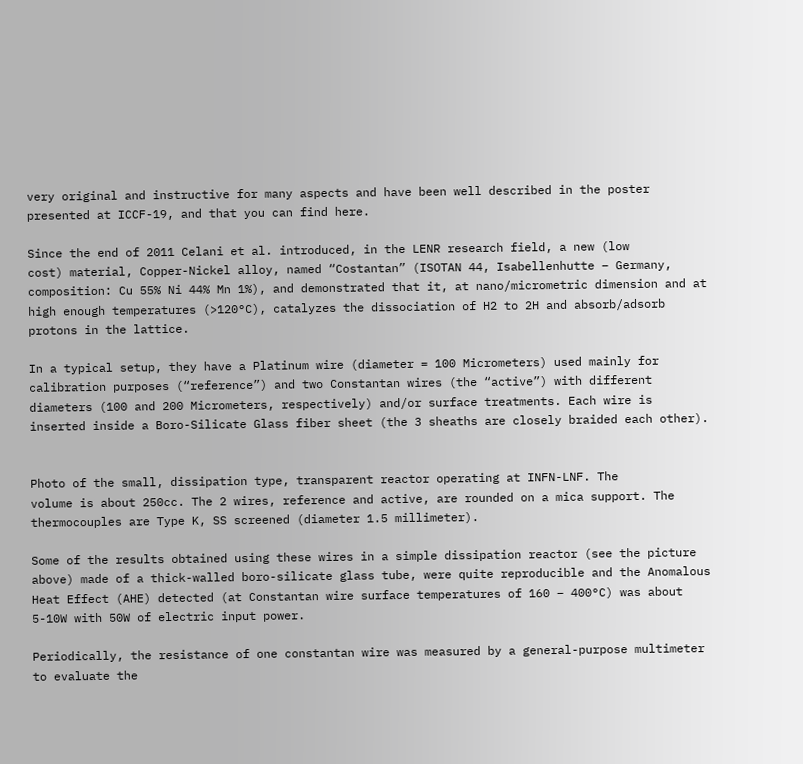very original and instructive for many aspects and have been well described in the poster presented at ICCF-19, and that you can find here.

Since the end of 2011 Celani et al. introduced, in the LENR research field, a new (low
cost) material, Copper-Nickel alloy, named “Costantan” (ISOTAN 44, Isabellenhutte – Germany, composition: Cu 55% Ni 44% Mn 1%), and demonstrated that it, at nano/micrometric dimension and at high enough temperatures (>120°C), catalyzes the dissociation of H2 to 2H and absorb/adsorb protons in the lattice.

In a typical setup, they have a Platinum wire (diameter = 100 Micrometers) used mainly for calibration purposes (“reference”) and two Constantan wires (the “active”) with different diameters (100 and 200 Micrometers, respectively) and/or surface treatments. Each wire is inserted inside a Boro-Silicate Glass fiber sheet (the 3 sheaths are closely braided each other).


Photo of the small, dissipation type, transparent reactor operating at INFN-LNF. The
volume is about 250cc. The 2 wires, reference and active, are rounded on a mica support. The thermocouples are Type K, SS screened (diameter 1.5 millimeter).

Some of the results obtained using these wires in a simple dissipation reactor (see the picture above) made of a thick-walled boro-silicate glass tube, were quite reproducible and the Anomalous Heat Effect (AHE) detected (at Constantan wire surface temperatures of 160 – 400°C) was about 5-10W with 50W of electric input power.

Periodically, the resistance of one constantan wire was measured by a general-purpose multimeter to evaluate the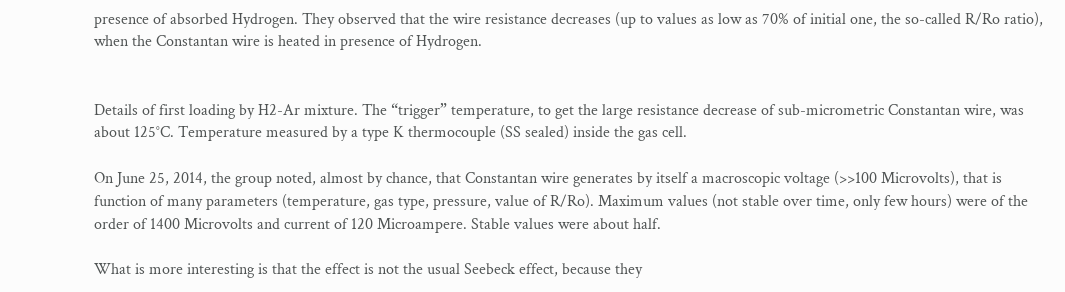presence of absorbed Hydrogen. They observed that the wire resistance decreases (up to values as low as 70% of initial one, the so-called R/Ro ratio), when the Constantan wire is heated in presence of Hydrogen.


Details of first loading by H2-Ar mixture. The “trigger” temperature, to get the large resistance decrease of sub-micrometric Constantan wire, was about 125°C. Temperature measured by a type K thermocouple (SS sealed) inside the gas cell.

On June 25, 2014, the group noted, almost by chance, that Constantan wire generates by itself a macroscopic voltage (>>100 Microvolts), that is function of many parameters (temperature, gas type, pressure, value of R/Ro). Maximum values (not stable over time, only few hours) were of the order of 1400 Microvolts and current of 120 Microampere. Stable values were about half.

What is more interesting is that the effect is not the usual Seebeck effect, because they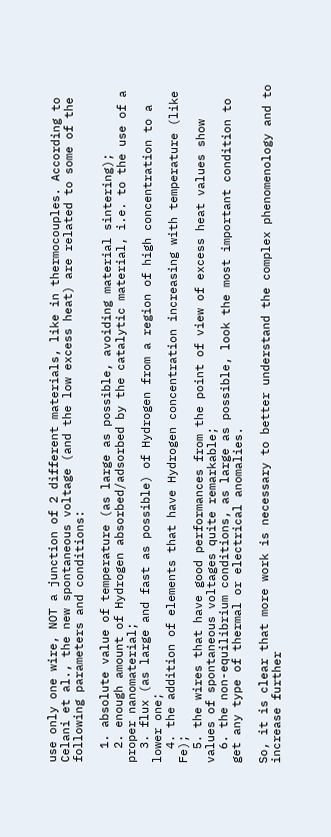use only one wire, NOT a junction of 2 different materials, like in thermocouples. According to Celani et al., the new spontaneous voltage (and the low excess heat) are related to some of the following parameters and conditions:

  1. absolute value of temperature (as large as possible, avoiding material sintering);
  2. enough amount of Hydrogen absorbed/adsorbed by the catalytic material, i.e. to the use of a proper nanomaterial;
  3. flux (as large and fast as possible) of Hydrogen from a region of high concentration to a lower one;
  4. the addition of elements that have Hydrogen concentration increasing with temperature (like Fe);
  5. the wires that have good performances from the point of view of excess heat values show values of spontaneous voltages quite remarkable;
  6. the non-equilibrium conditions, as large as possible, look the most important condition to get any type of thermal or electrical anomalies.

So, it is clear that more work is necessary to better understand the complex phenomenology and to increase further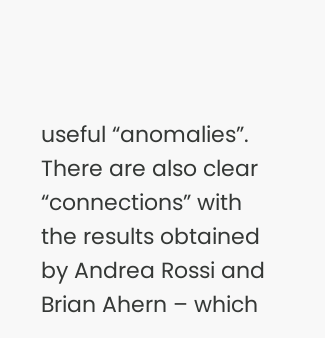useful “anomalies”. There are also clear “connections” with the results obtained by Andrea Rossi and Brian Ahern – which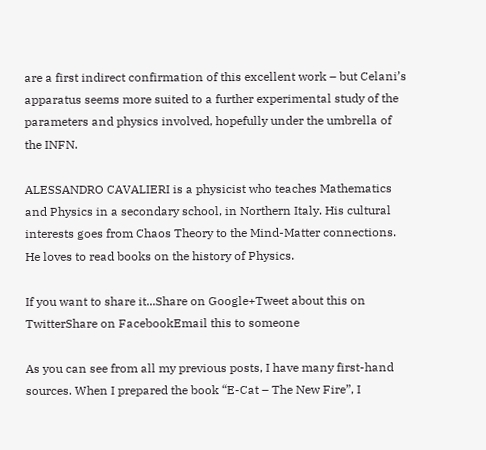are a first indirect confirmation of this excellent work – but Celani’s apparatus seems more suited to a further experimental study of the parameters and physics involved, hopefully under the umbrella of the INFN.

ALESSANDRO CAVALIERI is a physicist who teaches Mathematics and Physics in a secondary school, in Northern Italy. His cultural interests goes from Chaos Theory to the Mind-Matter connections. He loves to read books on the history of Physics.

If you want to share it...Share on Google+Tweet about this on TwitterShare on FacebookEmail this to someone

As you can see from all my previous posts, I have many first-hand sources. When I prepared the book “E-Cat – The New Fire”, I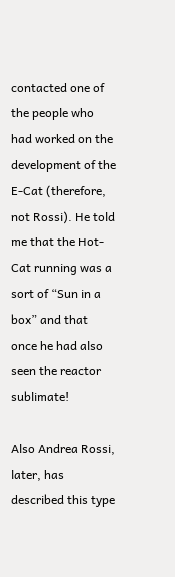contacted one of the people who had worked on the development of the E-Cat (therefore, not Rossi). He told me that the Hot-Cat running was a sort of “Sun in a box” and that once he had also seen the reactor sublimate!

Also Andrea Rossi, later, has described this type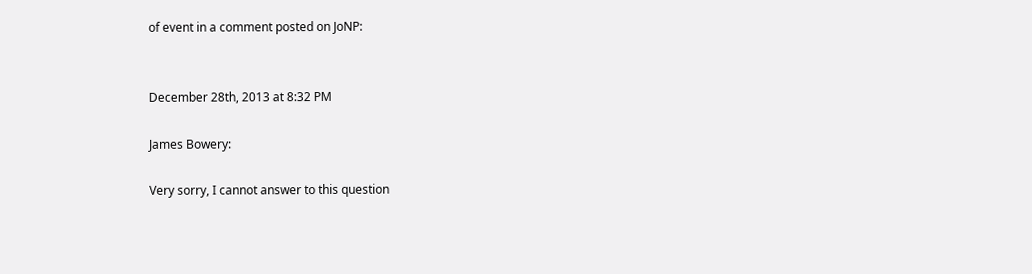of event in a comment posted on JoNP:


December 28th, 2013 at 8:32 PM

James Bowery:

Very sorry, I cannot answer to this question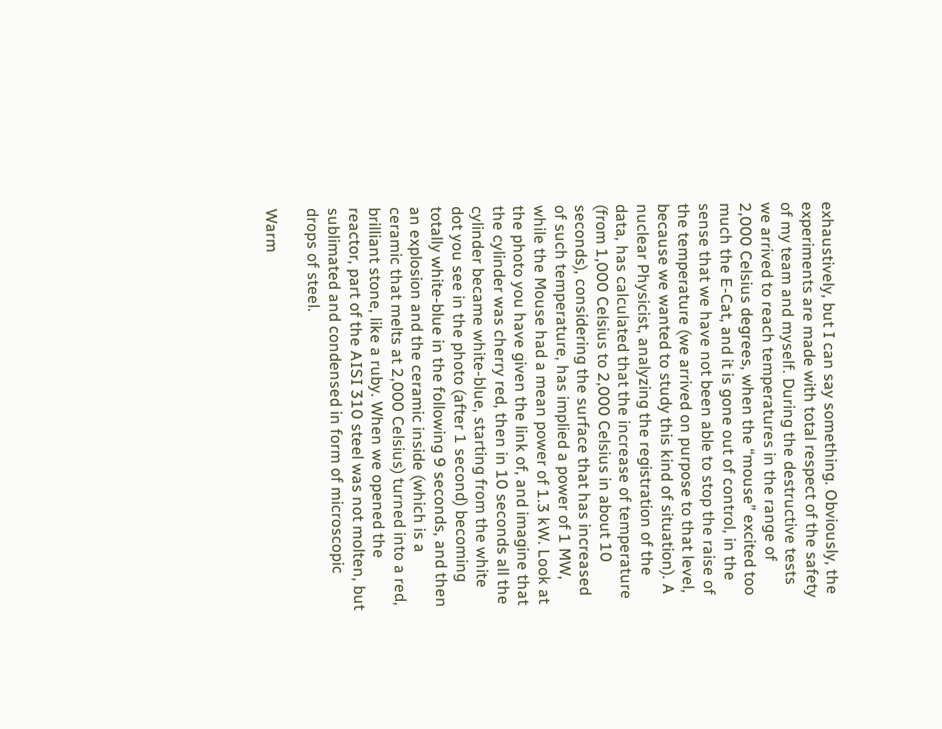exhaustively, but I can say something. Obviously, the experiments are made with total respect of the safety of my team and myself. During the destructive tests we arrived to reach temperatures in the range of 2,000 Celsius degrees, when the “mouse” excited too much the E-Cat, and it is gone out of control, in the sense that we have not been able to stop the raise of the temperature (we arrived on purpose to that level, because we wanted to study this kind of situation). A nuclear Physicist, analyzing the registration of the data, has calculated that the increase of temperature (from 1,000 Celsius to 2,000 Celsius in about 10 seconds), considering the surface that has increased of such temperature, has implied a power of 1 MW, while the Mouse had a mean power of 1.3 kW. Look at the photo you have given the link of, and imagine that the cylinder was cherry red, then in 10 seconds all the cylinder became white-blue, starting from the white dot you see in the photo (after 1 second) becoming totally white-blue in the following 9 seconds, and then an explosion and the ceramic inside (which is a ceramic that melts at 2,000 Celsius) turned into a red, brilliant stone, like a ruby. When we opened the reactor, part of the AISI 310 steel was not molten, but sublimated and condensed in form of microscopic drops of steel.

Warm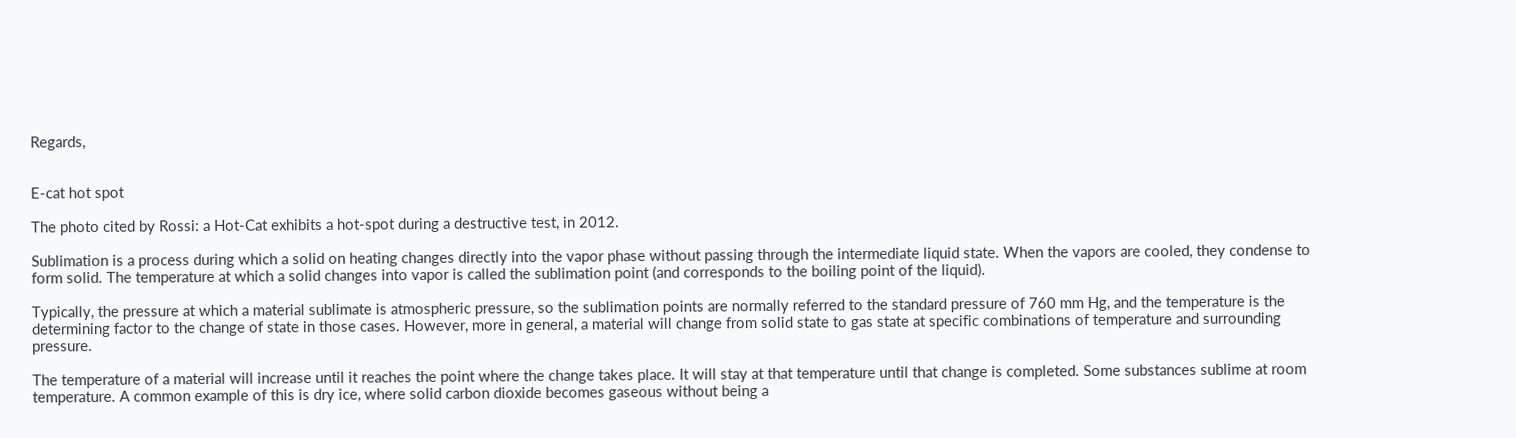Regards,


E-cat hot spot

The photo cited by Rossi: a Hot-Cat exhibits a hot-spot during a destructive test, in 2012.

Sublimation is a process during which a solid on heating changes directly into the vapor phase without passing through the intermediate liquid state. When the vapors are cooled, they condense to form solid. The temperature at which a solid changes into vapor is called the sublimation point (and corresponds to the boiling point of the liquid).

Typically, the pressure at which a material sublimate is atmospheric pressure, so the sublimation points are normally referred to the standard pressure of 760 mm Hg, and the temperature is the determining factor to the change of state in those cases. However, more in general, a material will change from solid state to gas state at specific combinations of temperature and surrounding pressure.

The temperature of a material will increase until it reaches the point where the change takes place. It will stay at that temperature until that change is completed. Some substances sublime at room temperature. A common example of this is dry ice, where solid carbon dioxide becomes gaseous without being a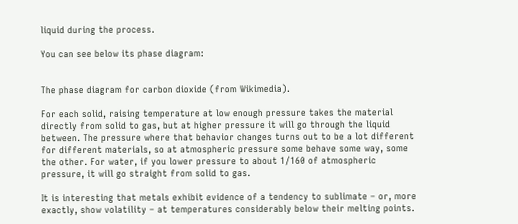liquid during the process.

You can see below its phase diagram:


The phase diagram for carbon dioxide (from Wikimedia).

For each solid, raising temperature at low enough pressure takes the material directly from solid to gas, but at higher pressure it will go through the liquid between. The pressure where that behavior changes turns out to be a lot different for different materials, so at atmospheric pressure some behave some way, some the other. For water, if you lower pressure to about 1/160 of atmospheric pressure, it will go straight from solid to gas.

It is interesting that metals exhibit evidence of a tendency to sublimate – or, more exactly, show volatility – at temperatures considerably below their melting points.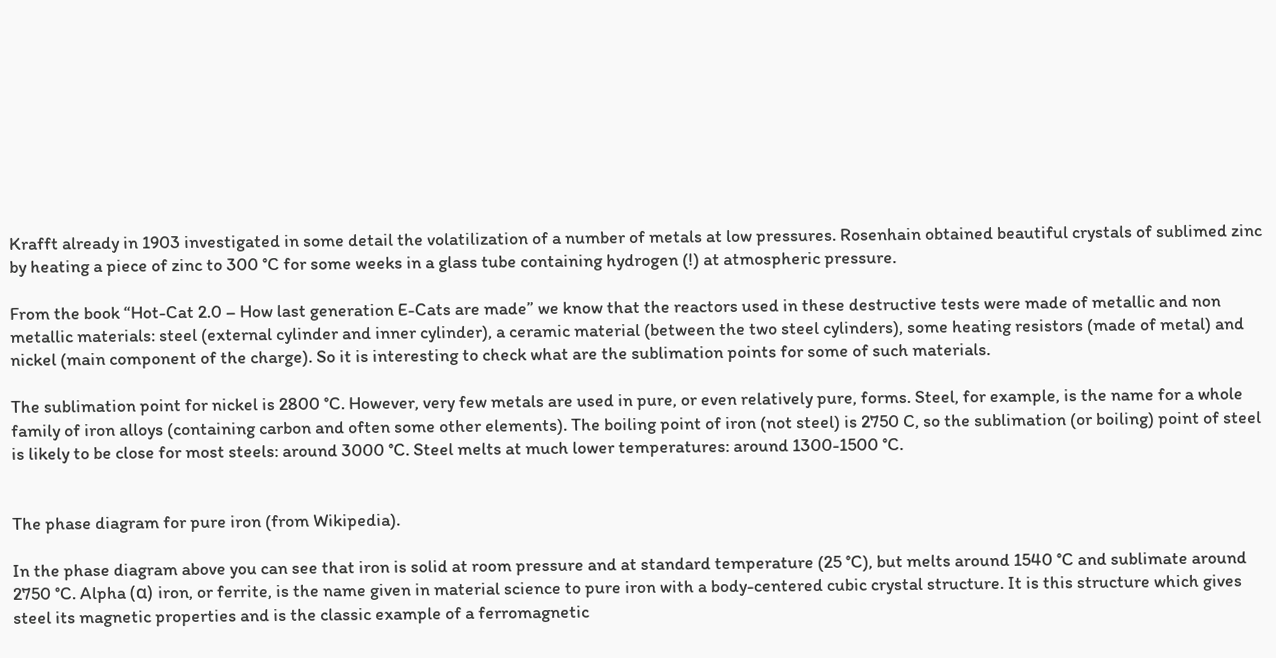Krafft already in 1903 investigated in some detail the volatilization of a number of metals at low pressures. Rosenhain obtained beautiful crystals of sublimed zinc by heating a piece of zinc to 300 °C for some weeks in a glass tube containing hydrogen (!) at atmospheric pressure.

From the book “Hot-Cat 2.0 – How last generation E-Cats are made” we know that the reactors used in these destructive tests were made of metallic and non metallic materials: steel (external cylinder and inner cylinder), a ceramic material (between the two steel cylinders), some heating resistors (made of metal) and nickel (main component of the charge). So it is interesting to check what are the sublimation points for some of such materials.

The sublimation point for nickel is 2800 °C. However, very few metals are used in pure, or even relatively pure, forms. Steel, for example, is the name for a whole family of iron alloys (containing carbon and often some other elements). The boiling point of iron (not steel) is 2750 C, so the sublimation (or boiling) point of steel is likely to be close for most steels: around 3000 °C. Steel melts at much lower temperatures: around 1300-1500 °C.


The phase diagram for pure iron (from Wikipedia).

In the phase diagram above you can see that iron is solid at room pressure and at standard temperature (25 °C), but melts around 1540 °C and sublimate around 2750 °C. Alpha (α) iron, or ferrite, is the name given in material science to pure iron with a body-centered cubic crystal structure. It is this structure which gives steel its magnetic properties and is the classic example of a ferromagnetic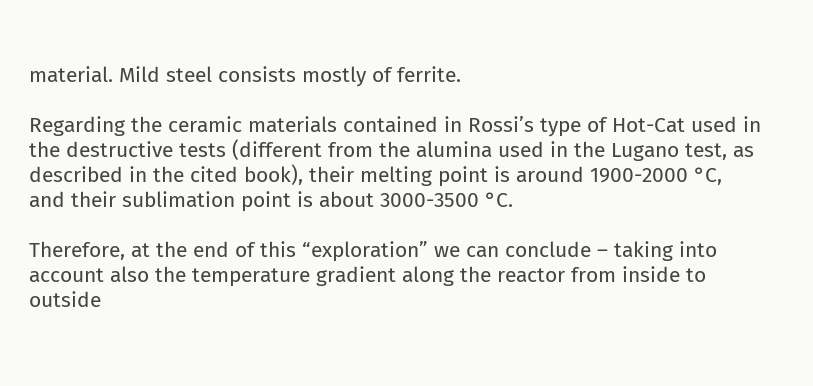material. Mild steel consists mostly of ferrite.

Regarding the ceramic materials contained in Rossi’s type of Hot-Cat used in the destructive tests (different from the alumina used in the Lugano test, as described in the cited book), their melting point is around 1900-2000 °C, and their sublimation point is about 3000-3500 °C.

Therefore, at the end of this “exploration” we can conclude – taking into account also the temperature gradient along the reactor from inside to outside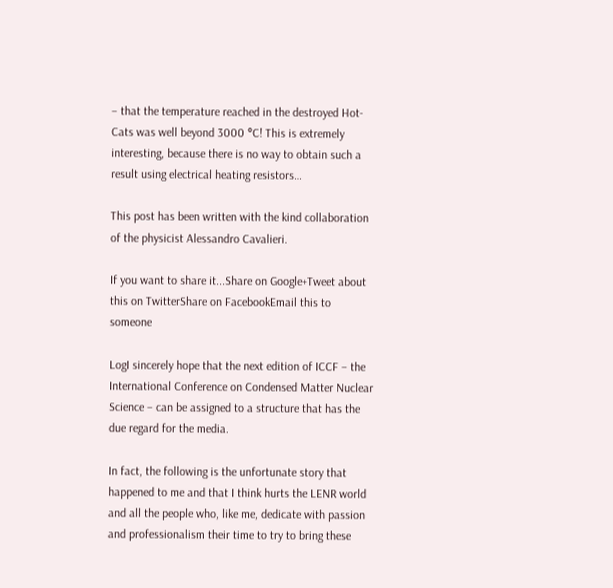– that the temperature reached in the destroyed Hot-Cats was well beyond 3000 °C! This is extremely interesting, because there is no way to obtain such a result using electrical heating resistors…

This post has been written with the kind collaboration of the physicist Alessandro Cavalieri.

If you want to share it...Share on Google+Tweet about this on TwitterShare on FacebookEmail this to someone

LogI sincerely hope that the next edition of ICCF – the International Conference on Condensed Matter Nuclear Science – can be assigned to a structure that has the due regard for the media.

In fact, the following is the unfortunate story that happened to me and that I think hurts the LENR world and all the people who, like me, dedicate with passion and professionalism their time to try to bring these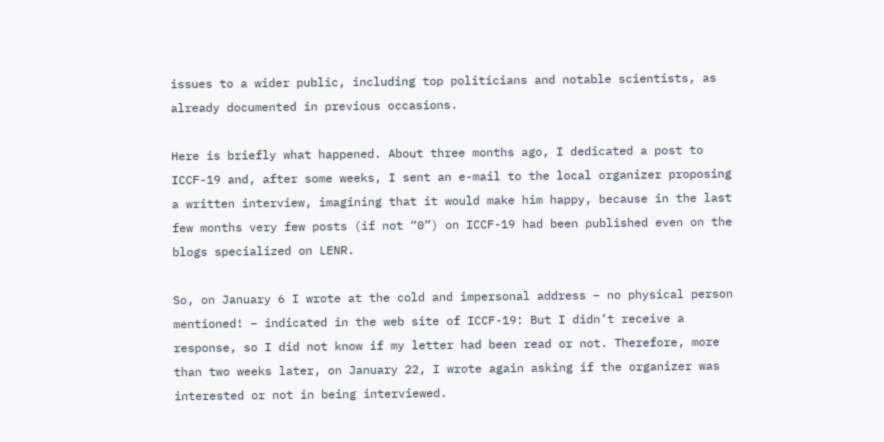issues to a wider public, including top politicians and notable scientists, as already documented in previous occasions.

Here is briefly what happened. About three months ago, I dedicated a post to ICCF-19 and, after some weeks, I sent an e-mail to the local organizer proposing a written interview, imagining that it would make him happy, because in the last few months very few posts (if not “0”) on ICCF-19 had been published even on the blogs specialized on LENR.

So, on January 6 I wrote at the cold and impersonal address – no physical person mentioned! – indicated in the web site of ICCF-19: But I didn’t receive a response, so I did not know if my letter had been read or not. Therefore, more than two weeks later, on January 22, I wrote again asking if the organizer was interested or not in being interviewed.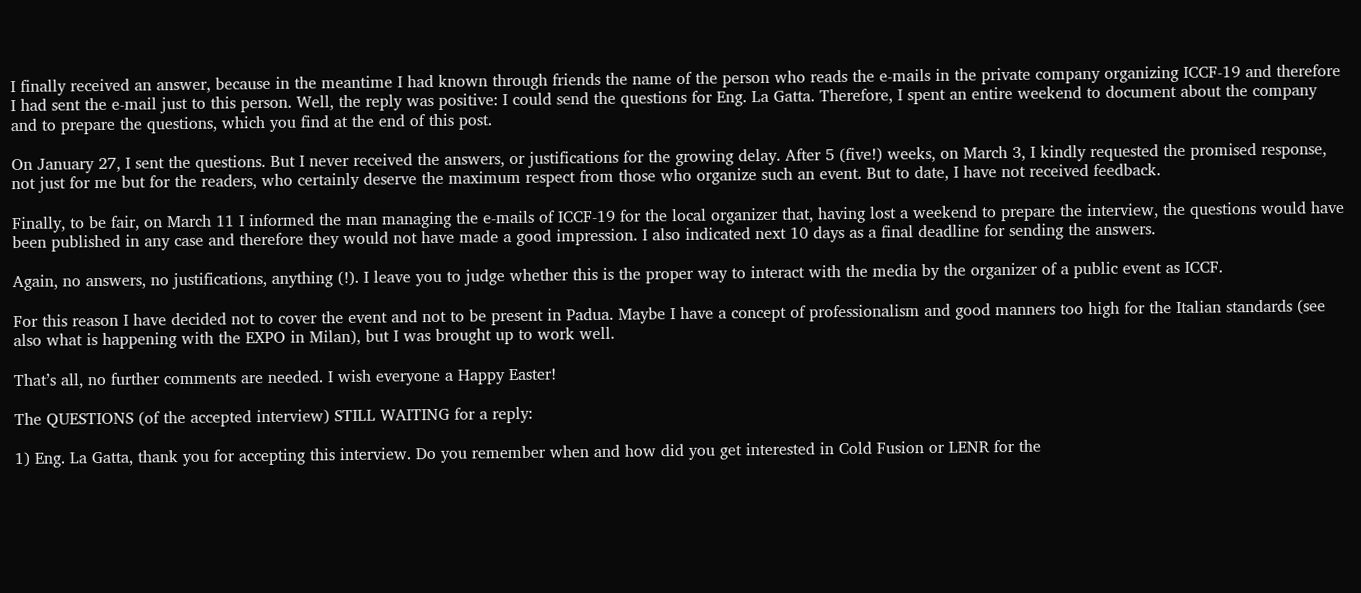I finally received an answer, because in the meantime I had known through friends the name of the person who reads the e-mails in the private company organizing ICCF-19 and therefore I had sent the e-mail just to this person. Well, the reply was positive: I could send the questions for Eng. La Gatta. Therefore, I spent an entire weekend to document about the company and to prepare the questions, which you find at the end of this post.

On January 27, I sent the questions. But I never received the answers, or justifications for the growing delay. After 5 (five!) weeks, on March 3, I kindly requested the promised response, not just for me but for the readers, who certainly deserve the maximum respect from those who organize such an event. But to date, I have not received feedback.

Finally, to be fair, on March 11 I informed the man managing the e-mails of ICCF-19 for the local organizer that, having lost a weekend to prepare the interview, the questions would have been published in any case and therefore they would not have made a good impression. I also indicated next 10 days as a final deadline for sending the answers.

Again, no answers, no justifications, anything (!). I leave you to judge whether this is the proper way to interact with the media by the organizer of a public event as ICCF.

For this reason I have decided not to cover the event and not to be present in Padua. Maybe I have a concept of professionalism and good manners too high for the Italian standards (see also what is happening with the EXPO in Milan), but I was brought up to work well.

That’s all, no further comments are needed. I wish everyone a Happy Easter!

The QUESTIONS (of the accepted interview) STILL WAITING for a reply:

1) Eng. La Gatta, thank you for accepting this interview. Do you remember when and how did you get interested in Cold Fusion or LENR for the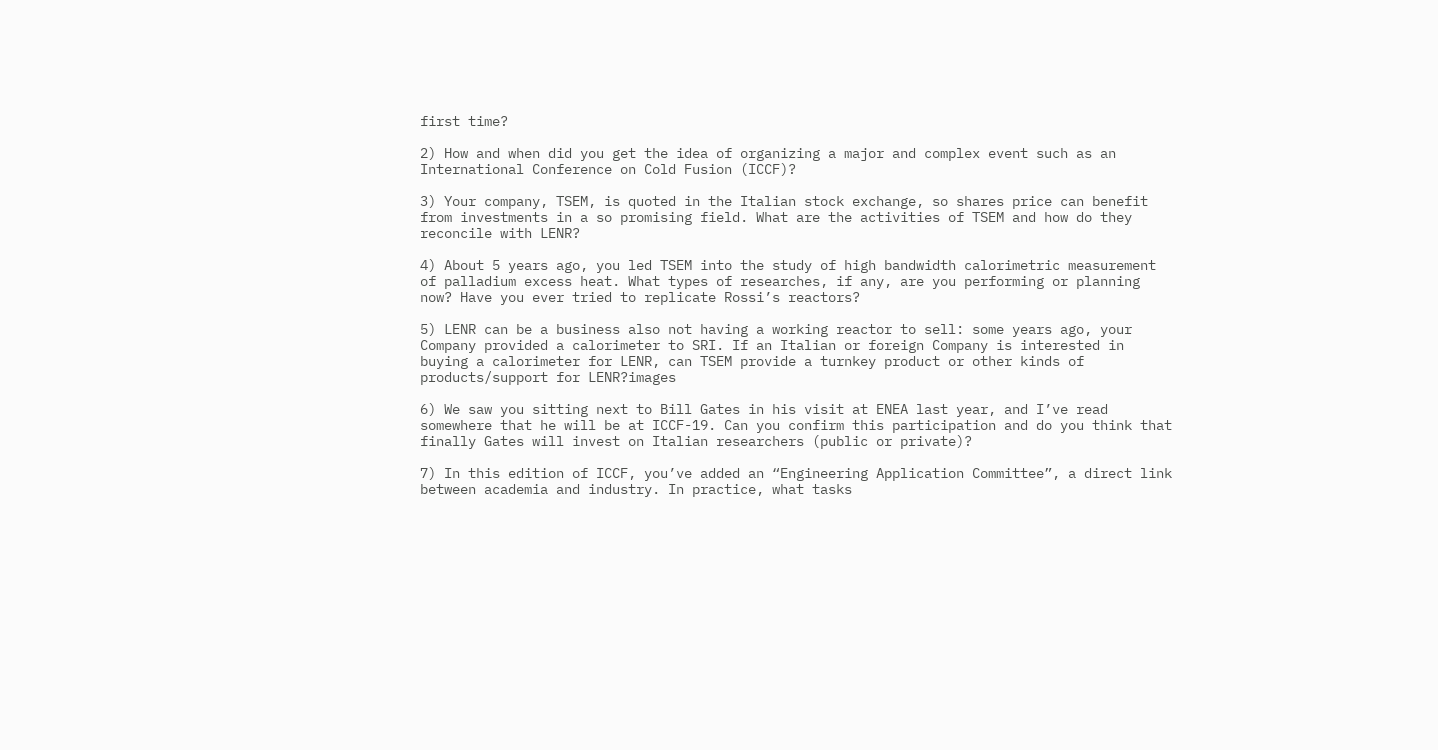first time?

2) How and when did you get the idea of organizing a major and complex event such as an International Conference on Cold Fusion (ICCF)?

3) Your company, TSEM, is quoted in the Italian stock exchange, so shares price can benefit from investments in a so promising field. What are the activities of TSEM and how do they reconcile with LENR?

4) About 5 years ago, you led TSEM into the study of high bandwidth calorimetric measurement of palladium excess heat. What types of researches, if any, are you performing or planning now? Have you ever tried to replicate Rossi’s reactors?

5) LENR can be a business also not having a working reactor to sell: some years ago, your Company provided a calorimeter to SRI. If an Italian or foreign Company is interested in buying a calorimeter for LENR, can TSEM provide a turnkey product or other kinds of products/support for LENR?images

6) We saw you sitting next to Bill Gates in his visit at ENEA last year, and I’ve read somewhere that he will be at ICCF-19. Can you confirm this participation and do you think that finally Gates will invest on Italian researchers (public or private)?

7) In this edition of ICCF, you’ve added an “Engineering Application Committee”, a direct link between academia and industry. In practice, what tasks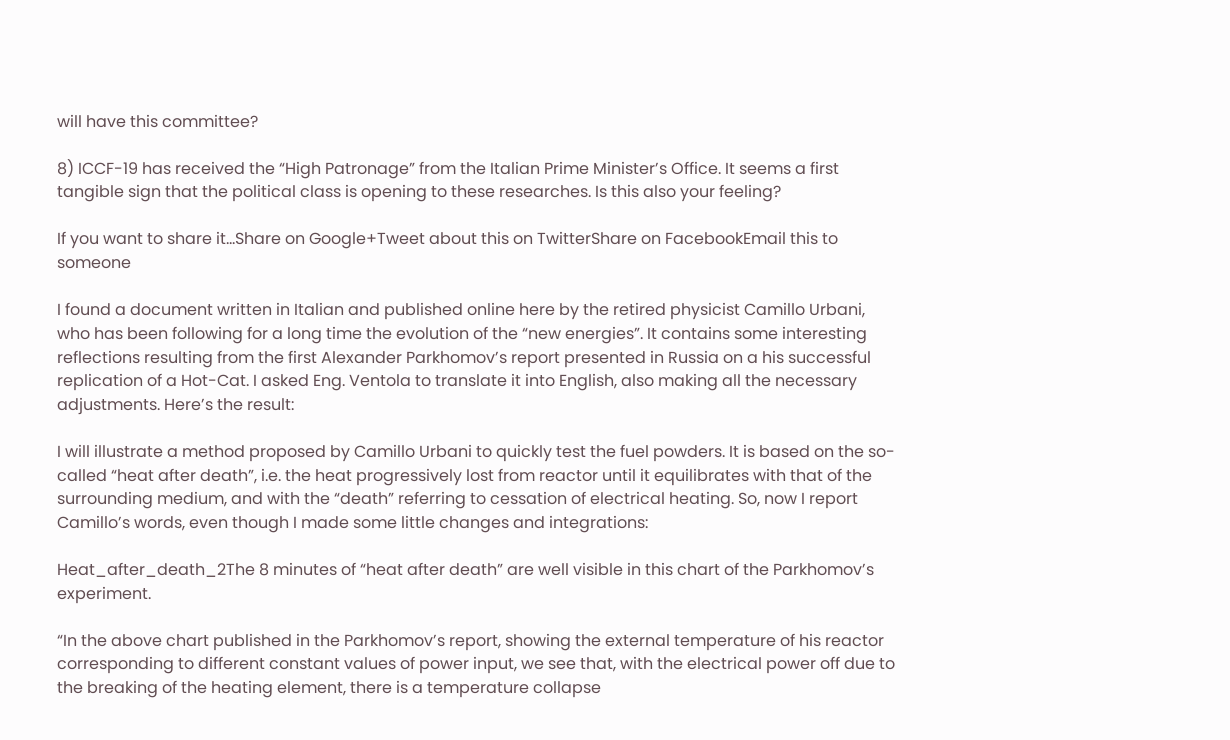will have this committee?

8) ICCF-19 has received the “High Patronage” from the Italian Prime Minister’s Office. It seems a first tangible sign that the political class is opening to these researches. Is this also your feeling?

If you want to share it...Share on Google+Tweet about this on TwitterShare on FacebookEmail this to someone

I found a document written in Italian and published online here by the retired physicist Camillo Urbani, who has been following for a long time the evolution of the “new energies”. It contains some interesting reflections resulting from the first Alexander Parkhomov’s report presented in Russia on a his successful replication of a Hot-Cat. I asked Eng. Ventola to translate it into English, also making all the necessary adjustments. Here’s the result:

I will illustrate a method proposed by Camillo Urbani to quickly test the fuel powders. It is based on the so-called “heat after death”, i.e. the heat progressively lost from reactor until it equilibrates with that of the surrounding medium, and with the “death” referring to cessation of electrical heating. So, now I report Camillo’s words, even though I made some little changes and integrations:

Heat_after_death_2The 8 minutes of “heat after death” are well visible in this chart of the Parkhomov’s experiment.

“In the above chart published in the Parkhomov’s report, showing the external temperature of his reactor corresponding to different constant values of power input, we see that, with the electrical power off due to the breaking of the heating element, there is a temperature collapse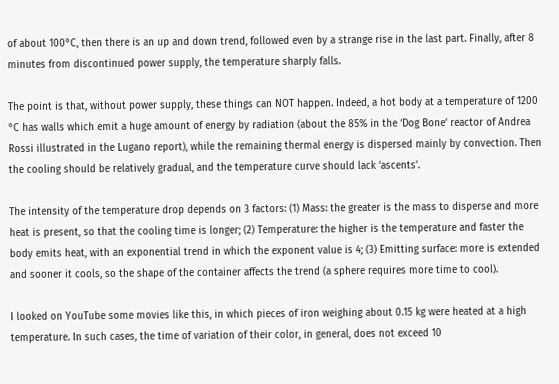of about 100°C, then there is an up and down trend, followed even by a strange rise in the last part. Finally, after 8 minutes from discontinued power supply, the temperature sharply falls.

The point is that, without power supply, these things can NOT happen. Indeed, a hot body at a temperature of 1200 °C has walls which emit a huge amount of energy by radiation (about the 85% in the ‘Dog Bone’ reactor of Andrea Rossi illustrated in the Lugano report), while the remaining thermal energy is dispersed mainly by convection. Then the cooling should be relatively gradual, and the temperature curve should lack ‘ascents’.

The intensity of the temperature drop depends on 3 factors: (1) Mass: the greater is the mass to disperse and more heat is present, so that the cooling time is longer; (2) Temperature: the higher is the temperature and faster the body emits heat, with an exponential trend in which the exponent value is 4; (3) Emitting surface: more is extended and sooner it cools, so the shape of the container affects the trend (a sphere requires more time to cool).

I looked on YouTube some movies like this, in which pieces of iron weighing about 0.15 kg were heated at a high temperature. In such cases, the time of variation of their color, in general, does not exceed 10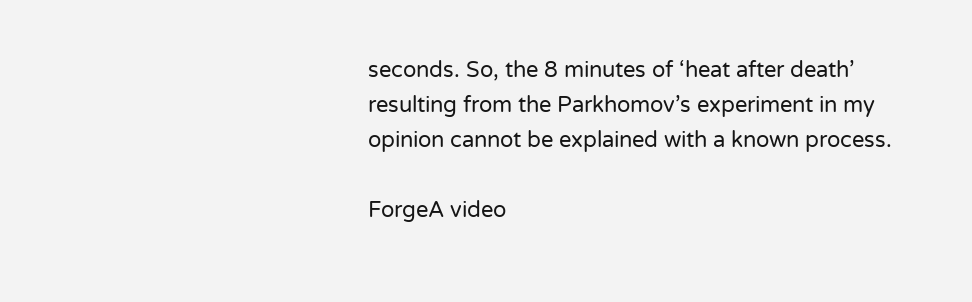seconds. So, the 8 minutes of ‘heat after death’ resulting from the Parkhomov’s experiment in my opinion cannot be explained with a known process.

ForgeA video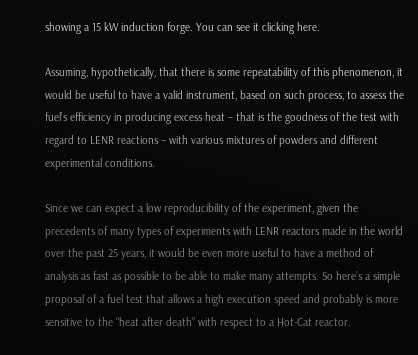showing a 15 kW induction forge. You can see it clicking here.

Assuming, hypothetically, that there is some repeatability of this phenomenon, it would be useful to have a valid instrument, based on such process, to assess the fuel’s efficiency in producing excess heat – that is the goodness of the test with regard to LENR reactions – with various mixtures of powders and different experimental conditions.

Since we can expect a low reproducibility of the experiment, given the precedents of many types of experiments with LENR reactors made in the world over the past 25 years, it would be even more useful to have a method of analysis as fast as possible to be able to make many attempts. So here’s a simple proposal of a fuel test that allows a high execution speed and probably is more sensitive to the “heat after death” with respect to a Hot-Cat reactor.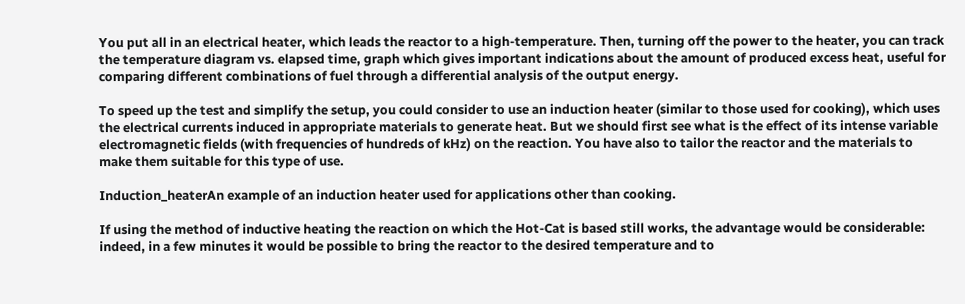You put all in an electrical heater, which leads the reactor to a high-temperature. Then, turning off the power to the heater, you can track the temperature diagram vs. elapsed time, graph which gives important indications about the amount of produced excess heat, useful for comparing different combinations of fuel through a differential analysis of the output energy.

To speed up the test and simplify the setup, you could consider to use an induction heater (similar to those used for cooking), which uses the electrical currents induced in appropriate materials to generate heat. But we should first see what is the effect of its intense variable electromagnetic fields (with frequencies of hundreds of kHz) on the reaction. You have also to tailor the reactor and the materials to make them suitable for this type of use.

Induction_heaterAn example of an induction heater used for applications other than cooking.

If using the method of inductive heating the reaction on which the Hot-Cat is based still works, the advantage would be considerable: indeed, in a few minutes it would be possible to bring the reactor to the desired temperature and to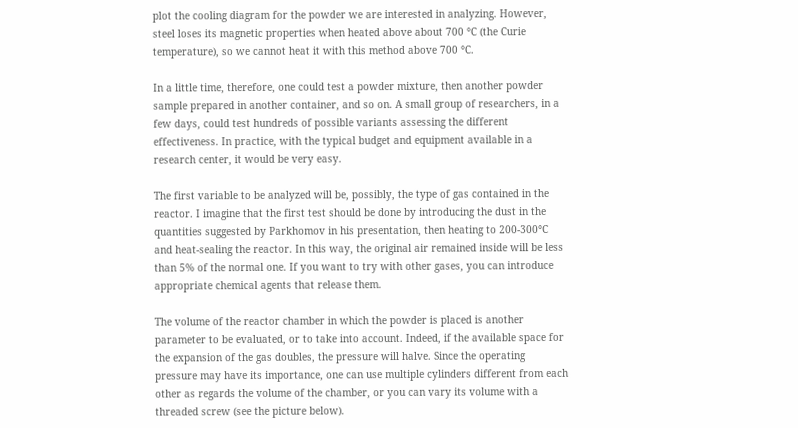plot the cooling diagram for the powder we are interested in analyzing. However, steel loses its magnetic properties when heated above about 700 °C (the Curie temperature), so we cannot heat it with this method above 700 °C.

In a little time, therefore, one could test a powder mixture, then another powder sample prepared in another container, and so on. A small group of researchers, in a few days, could test hundreds of possible variants assessing the different effectiveness. In practice, with the typical budget and equipment available in a research center, it would be very easy.

The first variable to be analyzed will be, possibly, the type of gas contained in the reactor. I imagine that the first test should be done by introducing the dust in the quantities suggested by Parkhomov in his presentation, then heating to 200-300°C and heat-sealing the reactor. In this way, the original air remained inside will be less than 5% of the normal one. If you want to try with other gases, you can introduce appropriate chemical agents that release them.

The volume of the reactor chamber in which the powder is placed is another parameter to be evaluated, or to take into account. Indeed, if the available space for the expansion of the gas doubles, the pressure will halve. Since the operating pressure may have its importance, one can use multiple cylinders different from each other as regards the volume of the chamber, or you can vary its volume with a threaded screw (see the picture below).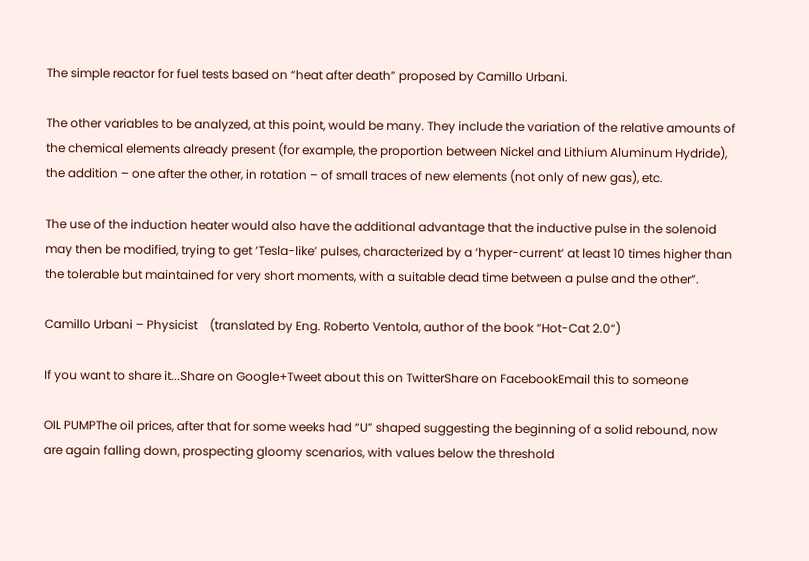The simple reactor for fuel tests based on “heat after death” proposed by Camillo Urbani.

The other variables to be analyzed, at this point, would be many. They include the variation of the relative amounts of the chemical elements already present (for example, the proportion between Nickel and Lithium Aluminum Hydride), the addition – one after the other, in rotation – of small traces of new elements (not only of new gas), etc.

The use of the induction heater would also have the additional advantage that the inductive pulse in the solenoid may then be modified, trying to get ‘Tesla-like’ pulses, characterized by a ‘hyper-current’ at least 10 times higher than the tolerable but maintained for very short moments, with a suitable dead time between a pulse and the other”.

Camillo Urbani – Physicist    (translated by Eng. Roberto Ventola, author of the book “Hot-Cat 2.0“)

If you want to share it...Share on Google+Tweet about this on TwitterShare on FacebookEmail this to someone

OIL PUMPThe oil prices, after that for some weeks had “U” shaped suggesting the beginning of a solid rebound, now are again falling down, prospecting gloomy scenarios, with values below the threshold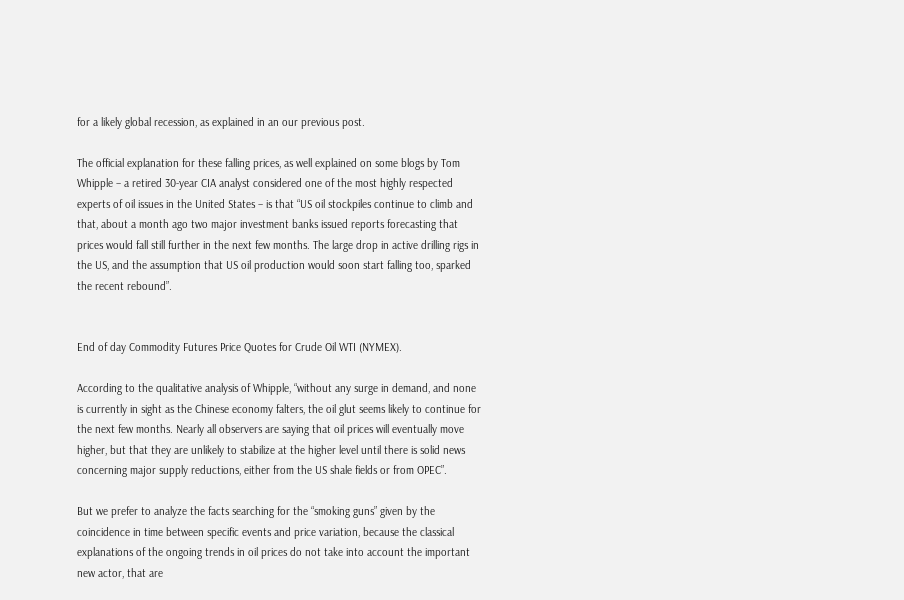for a likely global recession, as explained in an our previous post.

The official explanation for these falling prices, as well explained on some blogs by Tom Whipple – a retired 30-year CIA analyst considered one of the most highly respected experts of oil issues in the United States – is that “US oil stockpiles continue to climb and that, about a month ago two major investment banks issued reports forecasting that prices would fall still further in the next few months. The large drop in active drilling rigs in the US, and the assumption that US oil production would soon start falling too, sparked the recent rebound”.


End of day Commodity Futures Price Quotes for Crude Oil WTI (NYMEX).

According to the qualitative analysis of Whipple, “without any surge in demand, and none is currently in sight as the Chinese economy falters, the oil glut seems likely to continue for the next few months. Nearly all observers are saying that oil prices will eventually move higher, but that they are unlikely to stabilize at the higher level until there is solid news concerning major supply reductions, either from the US shale fields or from OPEC”.

But we prefer to analyze the facts searching for the “smoking guns” given by the coincidence in time between specific events and price variation, because the classical explanations of the ongoing trends in oil prices do not take into account the important new actor, that are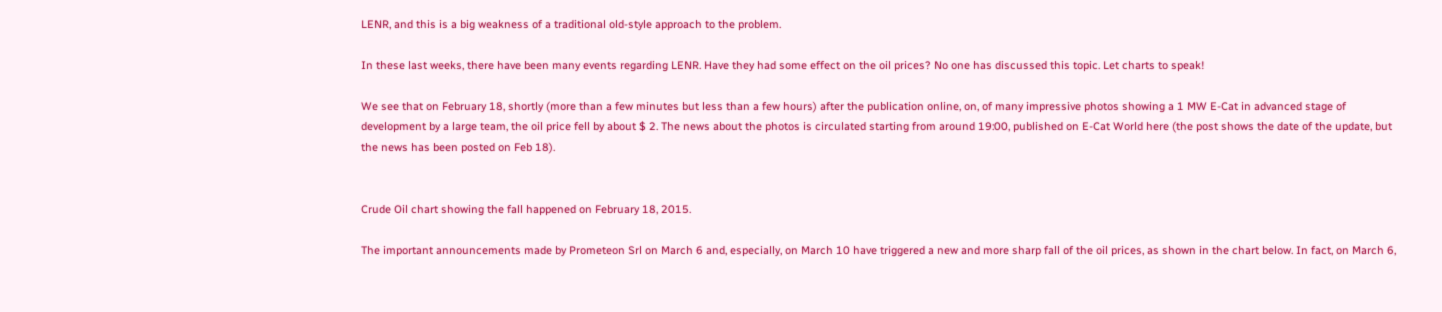LENR, and this is a big weakness of a traditional old-style approach to the problem.

In these last weeks, there have been many events regarding LENR. Have they had some effect on the oil prices? No one has discussed this topic. Let charts to speak!

We see that on February 18, shortly (more than a few minutes but less than a few hours) after the publication online, on, of many impressive photos showing a 1 MW E-Cat in advanced stage of development by a large team, the oil price fell by about $ 2. The news about the photos is circulated starting from around 19:00, published on E-Cat World here (the post shows the date of the update, but the news has been posted on Feb 18).


Crude Oil chart showing the fall happened on February 18, 2015.

The important announcements made by Prometeon Srl on March 6 and, especially, on March 10 have triggered a new and more sharp fall of the oil prices, as shown in the chart below. In fact, on March 6,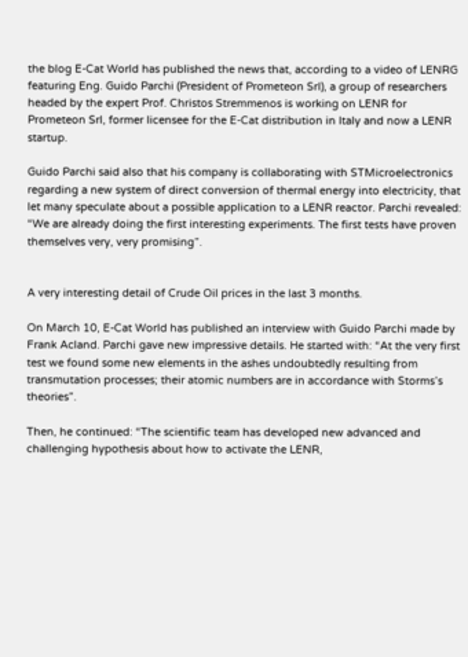the blog E-Cat World has published the news that, according to a video of LENRG featuring Eng. Guido Parchi (President of Prometeon Srl), a group of researchers headed by the expert Prof. Christos Stremmenos is working on LENR for Prometeon Srl, former licensee for the E-Cat distribution in Italy and now a LENR startup.

Guido Parchi said also that his company is collaborating with STMicroelectronics regarding a new system of direct conversion of thermal energy into electricity, that let many speculate about a possible application to a LENR reactor. Parchi revealed: “We are already doing the first interesting experiments. The first tests have proven themselves very, very promising”.


A very interesting detail of Crude Oil prices in the last 3 months.

On March 10, E-Cat World has published an interview with Guido Parchi made by Frank Acland. Parchi gave new impressive details. He started with: “At the very first test we found some new elements in the ashes undoubtedly resulting from transmutation processes; their atomic numbers are in accordance with Storms’s theories”.

Then, he continued: “The scientific team has developed new advanced and challenging hypothesis about how to activate the LENR,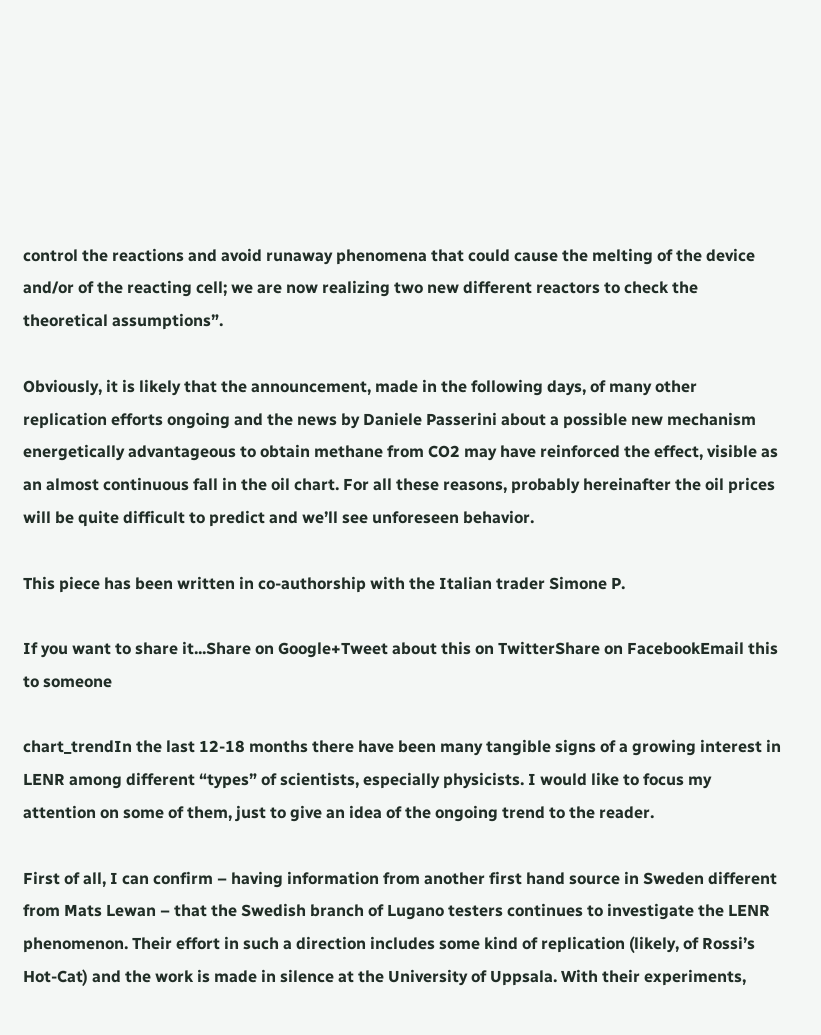control the reactions and avoid runaway phenomena that could cause the melting of the device and/or of the reacting cell; we are now realizing two new different reactors to check the theoretical assumptions”.

Obviously, it is likely that the announcement, made in the following days, of many other replication efforts ongoing and the news by Daniele Passerini about a possible new mechanism energetically advantageous to obtain methane from CO2 may have reinforced the effect, visible as an almost continuous fall in the oil chart. For all these reasons, probably hereinafter the oil prices will be quite difficult to predict and we’ll see unforeseen behavior.

This piece has been written in co-authorship with the Italian trader Simone P.

If you want to share it...Share on Google+Tweet about this on TwitterShare on FacebookEmail this to someone

chart_trendIn the last 12-18 months there have been many tangible signs of a growing interest in LENR among different “types” of scientists, especially physicists. I would like to focus my attention on some of them, just to give an idea of the ongoing trend to the reader.

First of all, I can confirm – having information from another first hand source in Sweden different from Mats Lewan – that the Swedish branch of Lugano testers continues to investigate the LENR phenomenon. Their effort in such a direction includes some kind of replication (likely, of Rossi’s Hot-Cat) and the work is made in silence at the University of Uppsala. With their experiments,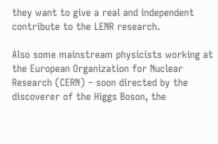they want to give a real and independent contribute to the LENR research.

Also some mainstream physicists working at the European Organization for Nuclear Research (CERN) – soon directed by the discoverer of the Higgs Boson, the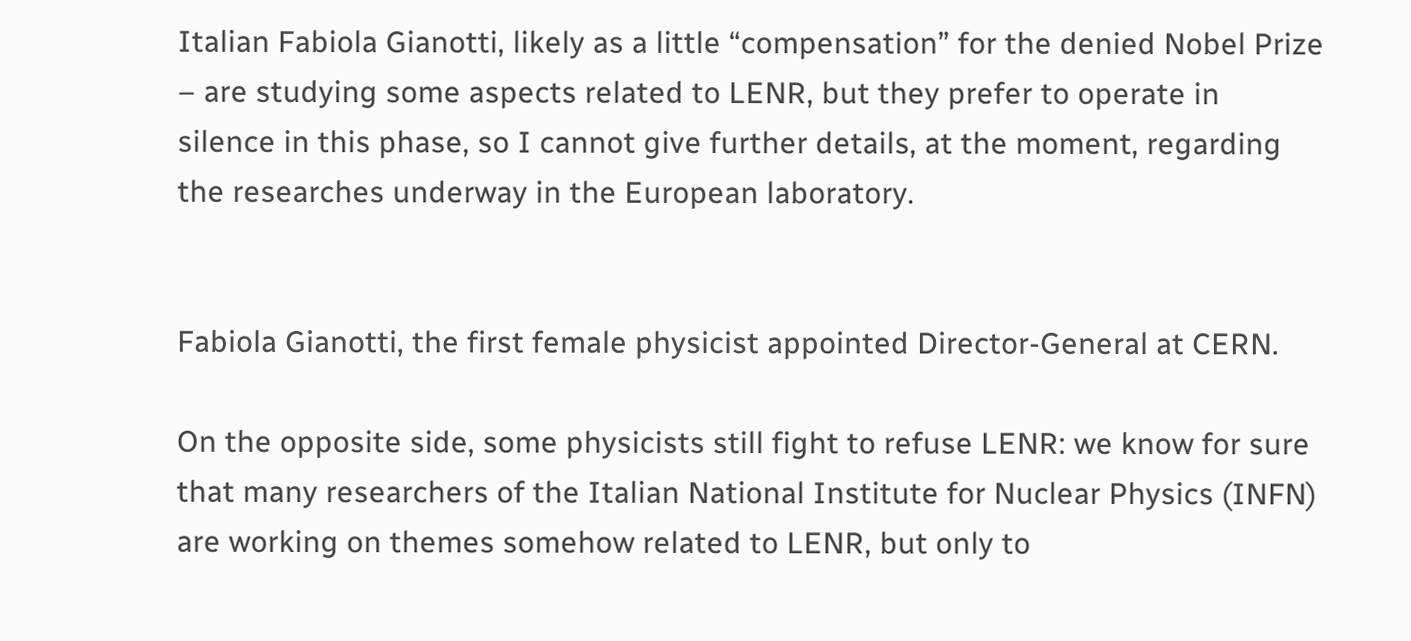Italian Fabiola Gianotti, likely as a little “compensation” for the denied Nobel Prize – are studying some aspects related to LENR, but they prefer to operate in silence in this phase, so I cannot give further details, at the moment, regarding the researches underway in the European laboratory.


Fabiola Gianotti, the first female physicist appointed Director-General at CERN.

On the opposite side, some physicists still fight to refuse LENR: we know for sure that many researchers of the Italian National Institute for Nuclear Physics (INFN) are working on themes somehow related to LENR, but only to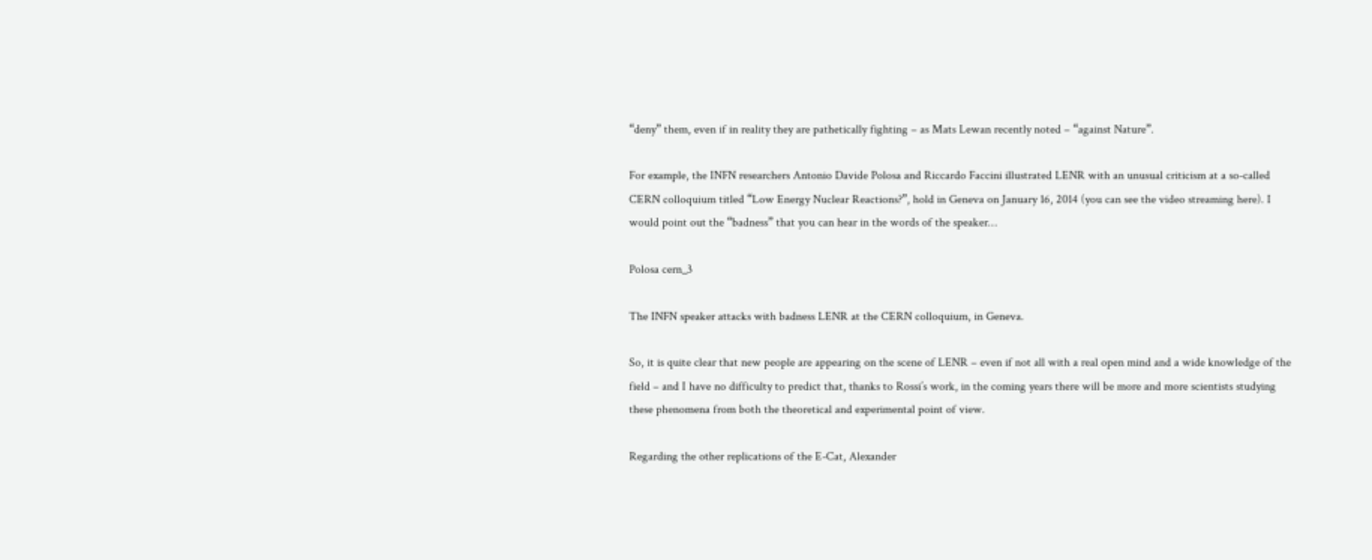“deny” them, even if in reality they are pathetically fighting – as Mats Lewan recently noted – “against Nature”.

For example, the INFN researchers Antonio Davide Polosa and Riccardo Faccini illustrated LENR with an unusual criticism at a so-called CERN colloquium titled “Low Energy Nuclear Reactions?”, hold in Geneva on January 16, 2014 (you can see the video streaming here). I would point out the “badness” that you can hear in the words of the speaker…

Polosa cern_3

The INFN speaker attacks with badness LENR at the CERN colloquium, in Geneva.

So, it is quite clear that new people are appearing on the scene of LENR – even if not all with a real open mind and a wide knowledge of the field – and I have no difficulty to predict that, thanks to Rossi’s work, in the coming years there will be more and more scientists studying these phenomena from both the theoretical and experimental point of view.

Regarding the other replications of the E-Cat, Alexander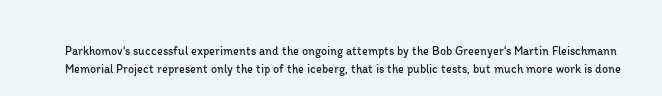Parkhomov‘s successful experiments and the ongoing attempts by the Bob Greenyer‘s Martin Fleischmann Memorial Project represent only the tip of the iceberg, that is the public tests, but much more work is done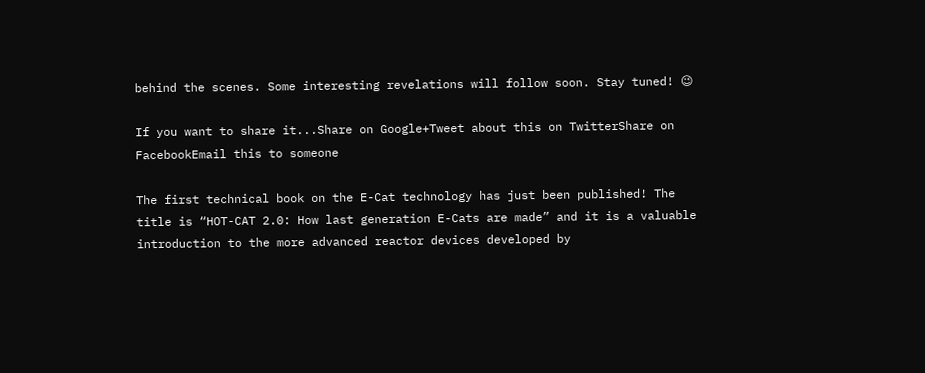behind the scenes. Some interesting revelations will follow soon. Stay tuned! 😉

If you want to share it...Share on Google+Tweet about this on TwitterShare on FacebookEmail this to someone

The first technical book on the E-Cat technology has just been published! The title is “HOT-CAT 2.0: How last generation E-Cats are made” and it is a valuable introduction to the more advanced reactor devices developed by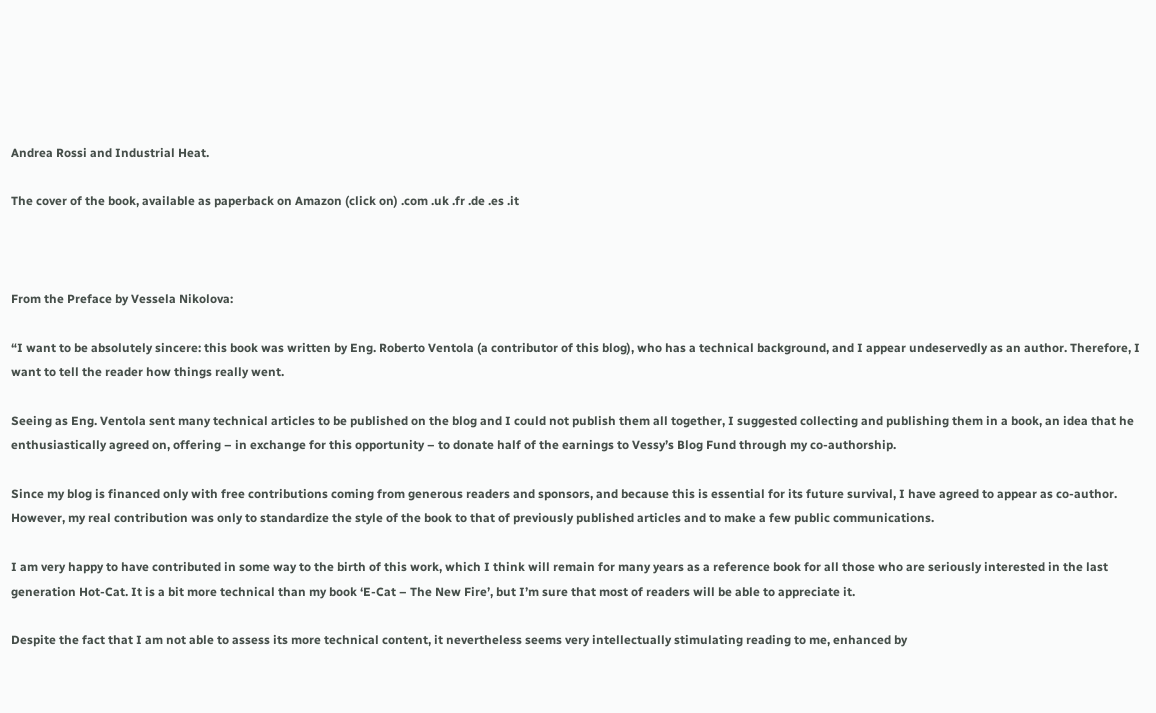Andrea Rossi and Industrial Heat.

The cover of the book, available as paperback on Amazon (click on) .com .uk .fr .de .es .it



From the Preface by Vessela Nikolova:

“I want to be absolutely sincere: this book was written by Eng. Roberto Ventola (a contributor of this blog), who has a technical background, and I appear undeservedly as an author. Therefore, I want to tell the reader how things really went.

Seeing as Eng. Ventola sent many technical articles to be published on the blog and I could not publish them all together, I suggested collecting and publishing them in a book, an idea that he enthusiastically agreed on, offering – in exchange for this opportunity – to donate half of the earnings to Vessy’s Blog Fund through my co-authorship.

Since my blog is financed only with free contributions coming from generous readers and sponsors, and because this is essential for its future survival, I have agreed to appear as co-author. However, my real contribution was only to standardize the style of the book to that of previously published articles and to make a few public communications.

I am very happy to have contributed in some way to the birth of this work, which I think will remain for many years as a reference book for all those who are seriously interested in the last generation Hot-Cat. It is a bit more technical than my book ‘E-Cat – The New Fire’, but I’m sure that most of readers will be able to appreciate it.

Despite the fact that I am not able to assess its more technical content, it nevertheless seems very intellectually stimulating reading to me, enhanced by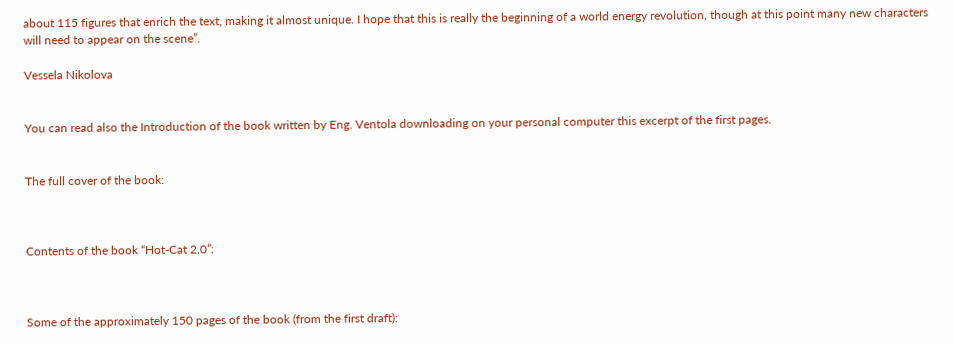about 115 figures that enrich the text, making it almost unique. I hope that this is really the beginning of a world energy revolution, though at this point many new characters will need to appear on the scene”.

Vessela Nikolova


You can read also the Introduction of the book written by Eng. Ventola downloading on your personal computer this excerpt of the first pages.


The full cover of the book:



Contents of the book “Hot-Cat 2.0”:



Some of the approximately 150 pages of the book (from the first draft):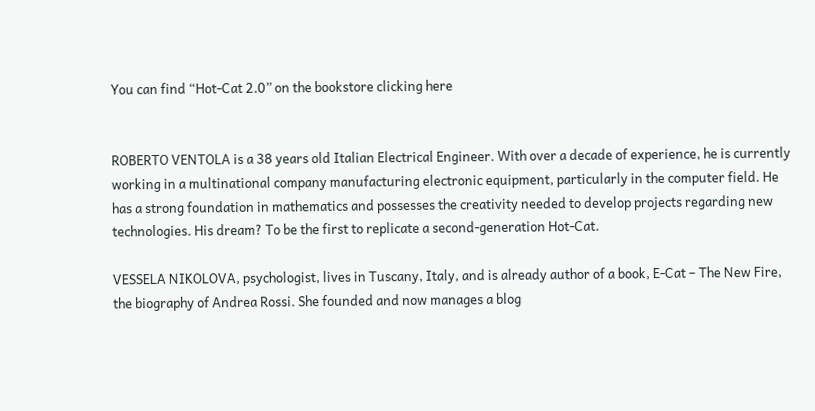You can find “Hot-Cat 2.0” on the bookstore clicking here


ROBERTO VENTOLA is a 38 years old Italian Electrical Engineer. With over a decade of experience, he is currently working in a multinational company manufacturing electronic equipment, particularly in the computer field. He has a strong foundation in mathematics and possesses the creativity needed to develop projects regarding new technologies. His dream? To be the first to replicate a second-generation Hot-Cat.

VESSELA NIKOLOVA, psychologist, lives in Tuscany, Italy, and is already author of a book, E-Cat – The New Fire, the biography of Andrea Rossi. She founded and now manages a blog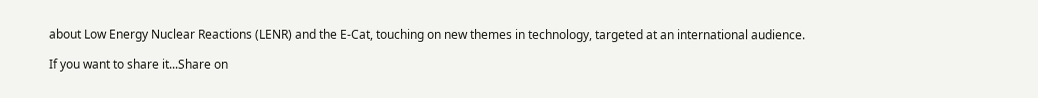about Low Energy Nuclear Reactions (LENR) and the E-Cat, touching on new themes in technology, targeted at an international audience.

If you want to share it...Share on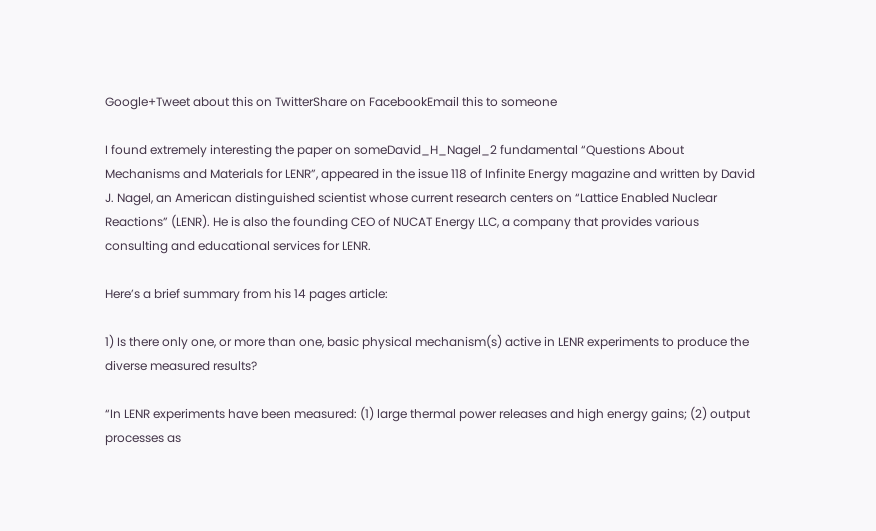Google+Tweet about this on TwitterShare on FacebookEmail this to someone

I found extremely interesting the paper on someDavid_H_Nagel_2 fundamental “Questions About Mechanisms and Materials for LENR”, appeared in the issue 118 of Infinite Energy magazine and written by David J. Nagel, an American distinguished scientist whose current research centers on “Lattice Enabled Nuclear Reactions” (LENR). He is also the founding CEO of NUCAT Energy LLC, a company that provides various consulting and educational services for LENR.

Here’s a brief summary from his 14 pages article:

1) Is there only one, or more than one, basic physical mechanism(s) active in LENR experiments to produce the diverse measured results?

“In LENR experiments have been measured: (1) large thermal power releases and high energy gains; (2) output processes as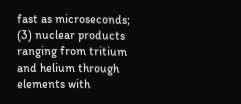fast as microseconds; (3) nuclear products ranging from tritium and helium through elements with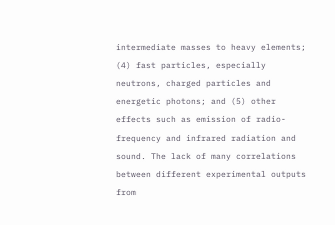intermediate masses to heavy elements; (4) fast particles, especially neutrons, charged particles and energetic photons; and (5) other effects such as emission of radio-frequency and infrared radiation and sound. The lack of many correlations between different experimental outputs from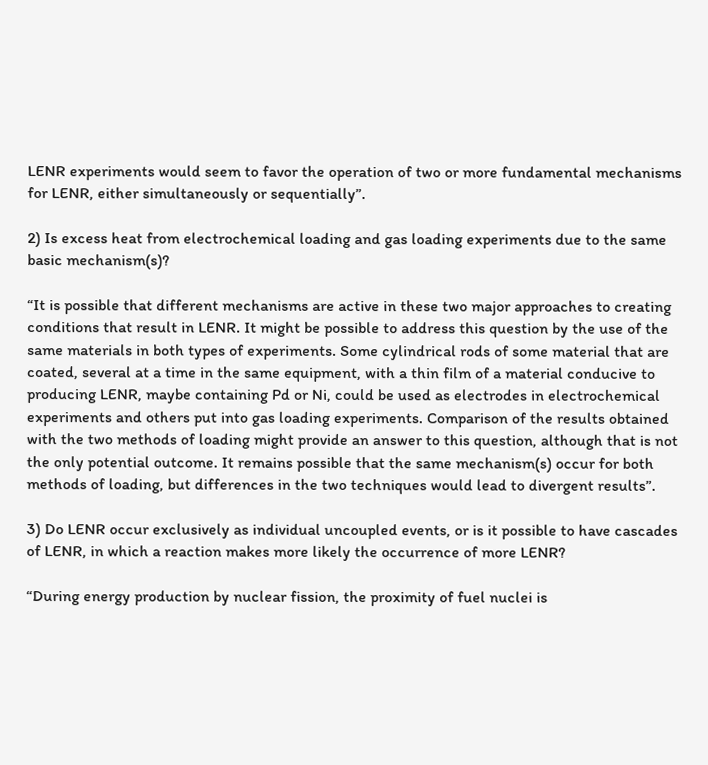LENR experiments would seem to favor the operation of two or more fundamental mechanisms for LENR, either simultaneously or sequentially”.

2) Is excess heat from electrochemical loading and gas loading experiments due to the same basic mechanism(s)?

“It is possible that different mechanisms are active in these two major approaches to creating conditions that result in LENR. It might be possible to address this question by the use of the same materials in both types of experiments. Some cylindrical rods of some material that are coated, several at a time in the same equipment, with a thin film of a material conducive to producing LENR, maybe containing Pd or Ni, could be used as electrodes in electrochemical experiments and others put into gas loading experiments. Comparison of the results obtained with the two methods of loading might provide an answer to this question, although that is not the only potential outcome. It remains possible that the same mechanism(s) occur for both methods of loading, but differences in the two techniques would lead to divergent results”.

3) Do LENR occur exclusively as individual uncoupled events, or is it possible to have cascades of LENR, in which a reaction makes more likely the occurrence of more LENR?

“During energy production by nuclear fission, the proximity of fuel nuclei is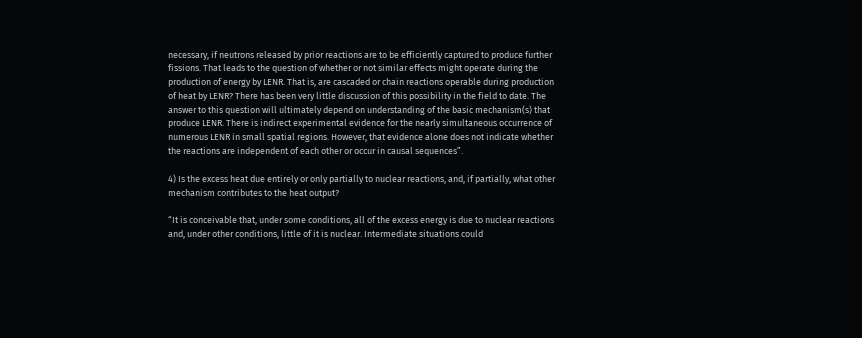necessary, if neutrons released by prior reactions are to be efficiently captured to produce further fissions. That leads to the question of whether or not similar effects might operate during the production of energy by LENR. That is, are cascaded or chain reactions operable during production of heat by LENR? There has been very little discussion of this possibility in the field to date. The answer to this question will ultimately depend on understanding of the basic mechanism(s) that produce LENR. There is indirect experimental evidence for the nearly simultaneous occurrence of numerous LENR in small spatial regions. However, that evidence alone does not indicate whether the reactions are independent of each other or occur in causal sequences”.

4) Is the excess heat due entirely or only partially to nuclear reactions, and, if partially, what other mechanism contributes to the heat output?

“It is conceivable that, under some conditions, all of the excess energy is due to nuclear reactions and, under other conditions, little of it is nuclear. Intermediate situations could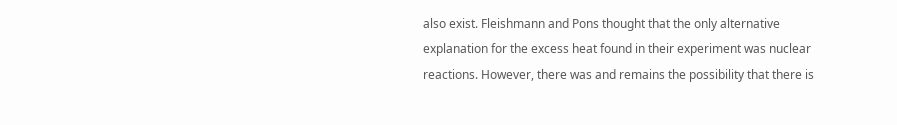also exist. Fleishmann and Pons thought that the only alternative explanation for the excess heat found in their experiment was nuclear reactions. However, there was and remains the possibility that there is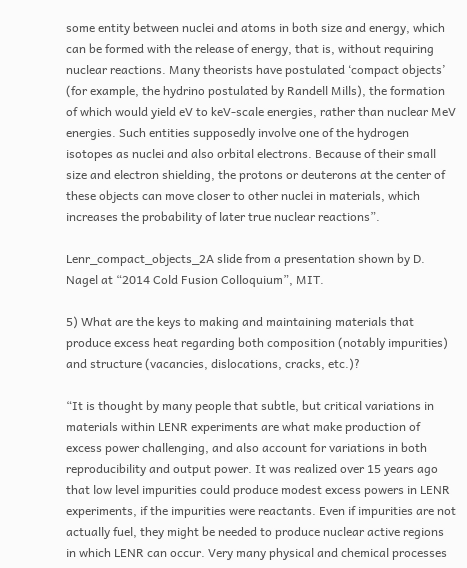some entity between nuclei and atoms in both size and energy, which can be formed with the release of energy, that is, without requiring nuclear reactions. Many theorists have postulated ‘compact objects’ (for example, the hydrino postulated by Randell Mills), the formation of which would yield eV to keV-scale energies, rather than nuclear MeV energies. Such entities supposedly involve one of the hydrogen isotopes as nuclei and also orbital electrons. Because of their small size and electron shielding, the protons or deuterons at the center of these objects can move closer to other nuclei in materials, which increases the probability of later true nuclear reactions”.

Lenr_compact_objects_2A slide from a presentation shown by D. Nagel at “2014 Cold Fusion Colloquium”, MIT.

5) What are the keys to making and maintaining materials that produce excess heat regarding both composition (notably impurities) and structure (vacancies, dislocations, cracks, etc.)?

“It is thought by many people that subtle, but critical variations in materials within LENR experiments are what make production of excess power challenging, and also account for variations in both reproducibility and output power. It was realized over 15 years ago that low level impurities could produce modest excess powers in LENR experiments, if the impurities were reactants. Even if impurities are not actually fuel, they might be needed to produce nuclear active regions in which LENR can occur. Very many physical and chemical processes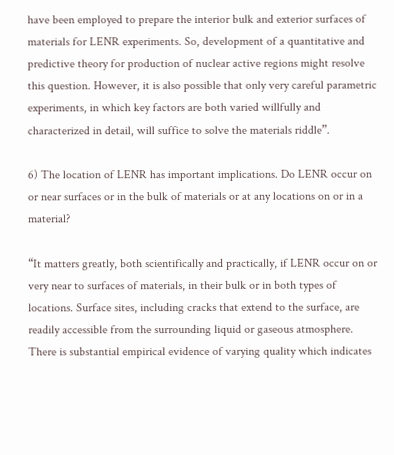have been employed to prepare the interior bulk and exterior surfaces of materials for LENR experiments. So, development of a quantitative and predictive theory for production of nuclear active regions might resolve this question. However, it is also possible that only very careful parametric experiments, in which key factors are both varied willfully and characterized in detail, will suffice to solve the materials riddle”.

6) The location of LENR has important implications. Do LENR occur on or near surfaces or in the bulk of materials or at any locations on or in a material?

“It matters greatly, both scientifically and practically, if LENR occur on or very near to surfaces of materials, in their bulk or in both types of locations. Surface sites, including cracks that extend to the surface, are readily accessible from the surrounding liquid or gaseous atmosphere. There is substantial empirical evidence of varying quality which indicates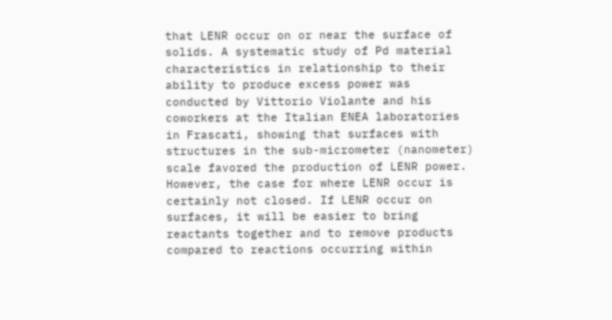that LENR occur on or near the surface of solids. A systematic study of Pd material characteristics in relationship to their ability to produce excess power was conducted by Vittorio Violante and his coworkers at the Italian ENEA laboratories in Frascati, showing that surfaces with structures in the sub-micrometer (nanometer) scale favored the production of LENR power. However, the case for where LENR occur is certainly not closed. If LENR occur on surfaces, it will be easier to bring reactants together and to remove products compared to reactions occurring within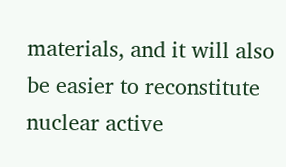materials, and it will also be easier to reconstitute nuclear active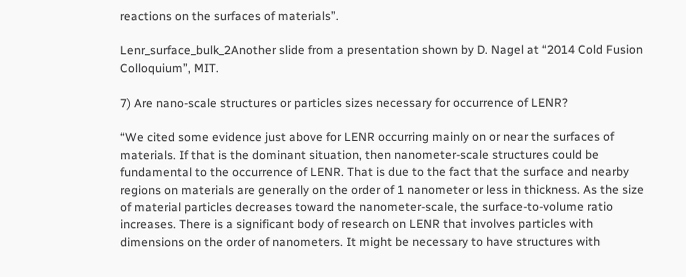reactions on the surfaces of materials”.

Lenr_surface_bulk_2Another slide from a presentation shown by D. Nagel at “2014 Cold Fusion Colloquium”, MIT.

7) Are nano-scale structures or particles sizes necessary for occurrence of LENR?

“We cited some evidence just above for LENR occurring mainly on or near the surfaces of materials. If that is the dominant situation, then nanometer-scale structures could be fundamental to the occurrence of LENR. That is due to the fact that the surface and nearby regions on materials are generally on the order of 1 nanometer or less in thickness. As the size of material particles decreases toward the nanometer-scale, the surface-to-volume ratio increases. There is a significant body of research on LENR that involves particles with dimensions on the order of nanometers. It might be necessary to have structures with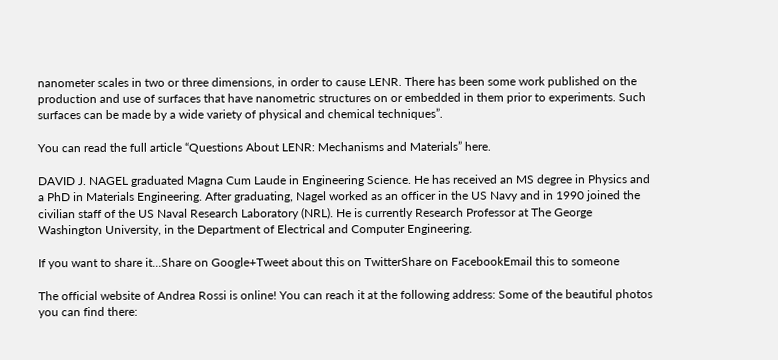nanometer scales in two or three dimensions, in order to cause LENR. There has been some work published on the production and use of surfaces that have nanometric structures on or embedded in them prior to experiments. Such surfaces can be made by a wide variety of physical and chemical techniques”.

You can read the full article “Questions About LENR: Mechanisms and Materials” here.

DAVID J. NAGEL graduated Magna Cum Laude in Engineering Science. He has received an MS degree in Physics and a PhD in Materials Engineering. After graduating, Nagel worked as an officer in the US Navy and in 1990 joined the civilian staff of the US Naval Research Laboratory (NRL). He is currently Research Professor at The George Washington University, in the Department of Electrical and Computer Engineering.

If you want to share it...Share on Google+Tweet about this on TwitterShare on FacebookEmail this to someone

The official website of Andrea Rossi is online! You can reach it at the following address: Some of the beautiful photos you can find there: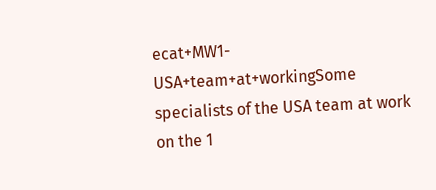ecat+MW1-USA+team+at+workingSome specialists of the USA team at work on the 1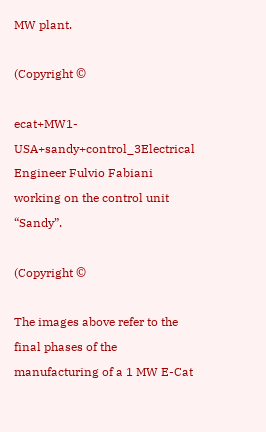MW plant.

(Copyright ©

ecat+MW1-USA+sandy+control_3Electrical Engineer Fulvio Fabiani working on the control unit “Sandy”.

(Copyright ©

The images above refer to the final phases of the manufacturing of a 1 MW E-Cat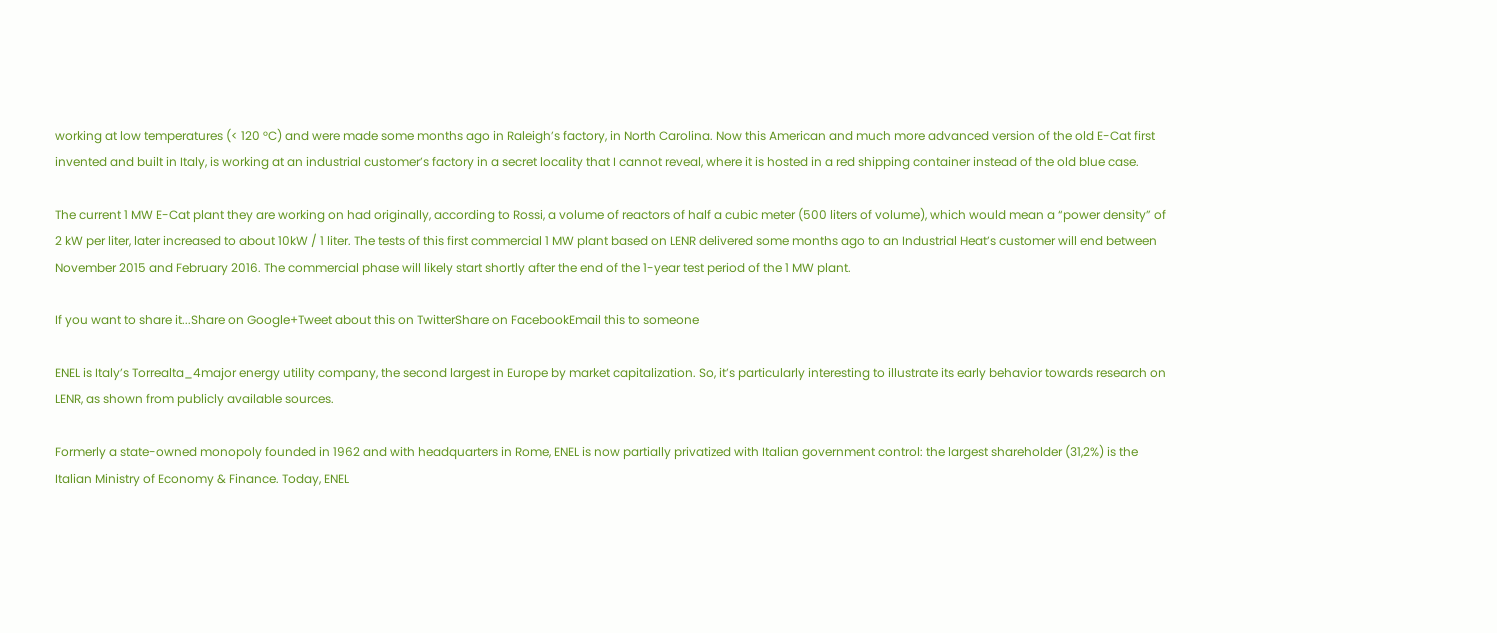working at low temperatures (< 120 °C) and were made some months ago in Raleigh’s factory, in North Carolina. Now this American and much more advanced version of the old E-Cat first invented and built in Italy, is working at an industrial customer’s factory in a secret locality that I cannot reveal, where it is hosted in a red shipping container instead of the old blue case.

The current 1 MW E-Cat plant they are working on had originally, according to Rossi, a volume of reactors of half a cubic meter (500 liters of volume), which would mean a “power density” of 2 kW per liter, later increased to about 10kW / 1 liter. The tests of this first commercial 1 MW plant based on LENR delivered some months ago to an Industrial Heat’s customer will end between November 2015 and February 2016. The commercial phase will likely start shortly after the end of the 1-year test period of the 1 MW plant.

If you want to share it...Share on Google+Tweet about this on TwitterShare on FacebookEmail this to someone

ENEL is Italy’s Torrealta_4major energy utility company, the second largest in Europe by market capitalization. So, it’s particularly interesting to illustrate its early behavior towards research on LENR, as shown from publicly available sources.

Formerly a state-owned monopoly founded in 1962 and with headquarters in Rome, ENEL is now partially privatized with Italian government control: the largest shareholder (31,2%) is the Italian Ministry of Economy & Finance. Today, ENEL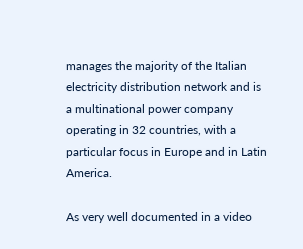manages the majority of the Italian electricity distribution network and is a multinational power company operating in 32 countries, with a particular focus in Europe and in Latin America.

As very well documented in a video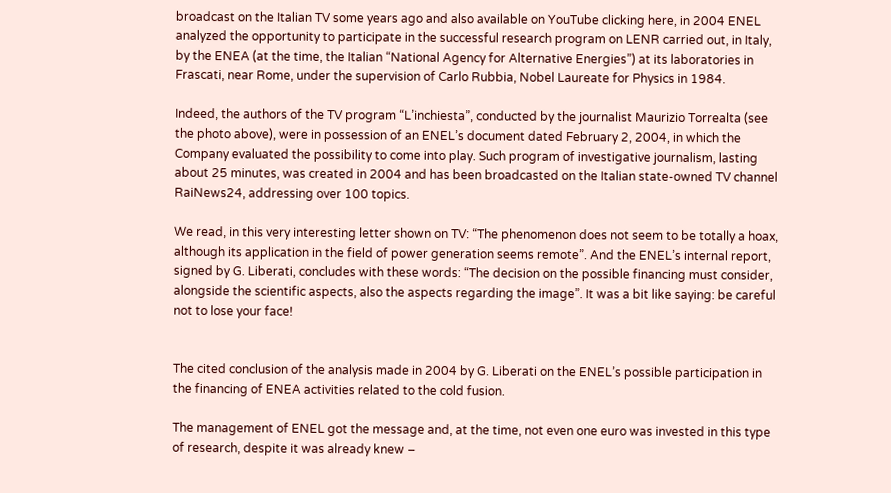broadcast on the Italian TV some years ago and also available on YouTube clicking here, in 2004 ENEL analyzed the opportunity to participate in the successful research program on LENR carried out, in Italy, by the ENEA (at the time, the Italian “National Agency for Alternative Energies”) at its laboratories in Frascati, near Rome, under the supervision of Carlo Rubbia, Nobel Laureate for Physics in 1984.

Indeed, the authors of the TV program “L’inchiesta”, conducted by the journalist Maurizio Torrealta (see the photo above), were in possession of an ENEL’s document dated February 2, 2004, in which the Company evaluated the possibility to come into play. Such program of investigative journalism, lasting about 25 minutes, was created in 2004 and has been broadcasted on the Italian state-owned TV channel RaiNews24, addressing over 100 topics.

We read, in this very interesting letter shown on TV: “The phenomenon does not seem to be totally a hoax, although its application in the field of power generation seems remote”. And the ENEL’s internal report, signed by G. Liberati, concludes with these words: “The decision on the possible financing must consider, alongside the scientific aspects, also the aspects regarding the image”. It was a bit like saying: be careful not to lose your face!


The cited conclusion of the analysis made in 2004 by G. Liberati on the ENEL’s possible participation in the financing of ENEA activities related to the cold fusion.

The management of ENEL got the message and, at the time, not even one euro was invested in this type of research, despite it was already knew –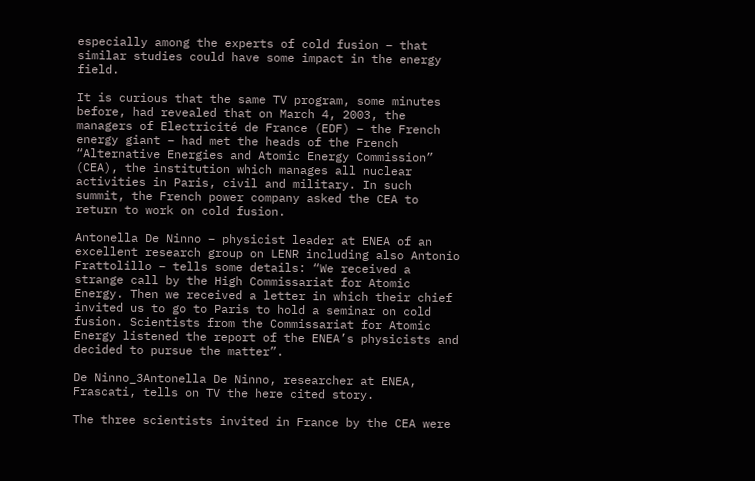especially among the experts of cold fusion – that similar studies could have some impact in the energy field.

It is curious that the same TV program, some minutes before, had revealed that on March 4, 2003, the managers of Electricité de France (EDF) – the French energy giant – had met the heads of the French “Alternative Energies and Atomic Energy Commission” (CEA), the institution which manages all nuclear activities in Paris, civil and military. In such summit, the French power company asked the CEA to return to work on cold fusion.

Antonella De Ninno – physicist leader at ENEA of an excellent research group on LENR including also Antonio Frattolillo – tells some details: “We received a strange call by the High Commissariat for Atomic Energy. Then we received a letter in which their chief invited us to go to Paris to hold a seminar on cold fusion. Scientists from the Commissariat for Atomic Energy listened the report of the ENEA’s physicists and decided to pursue the matter”.

De Ninno_3Antonella De Ninno, researcher at ENEA, Frascati, tells on TV the here cited story.

The three scientists invited in France by the CEA were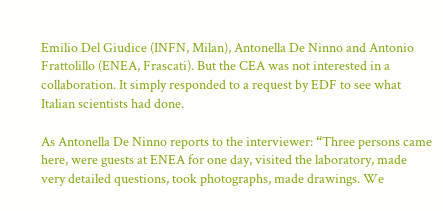Emilio Del Giudice (INFN, Milan), Antonella De Ninno and Antonio Frattolillo (ENEA, Frascati). But the CEA was not interested in a collaboration. It simply responded to a request by EDF to see what Italian scientists had done.

As Antonella De Ninno reports to the interviewer: “Three persons came here, were guests at ENEA for one day, visited the laboratory, made very detailed questions, took photographs, made drawings. We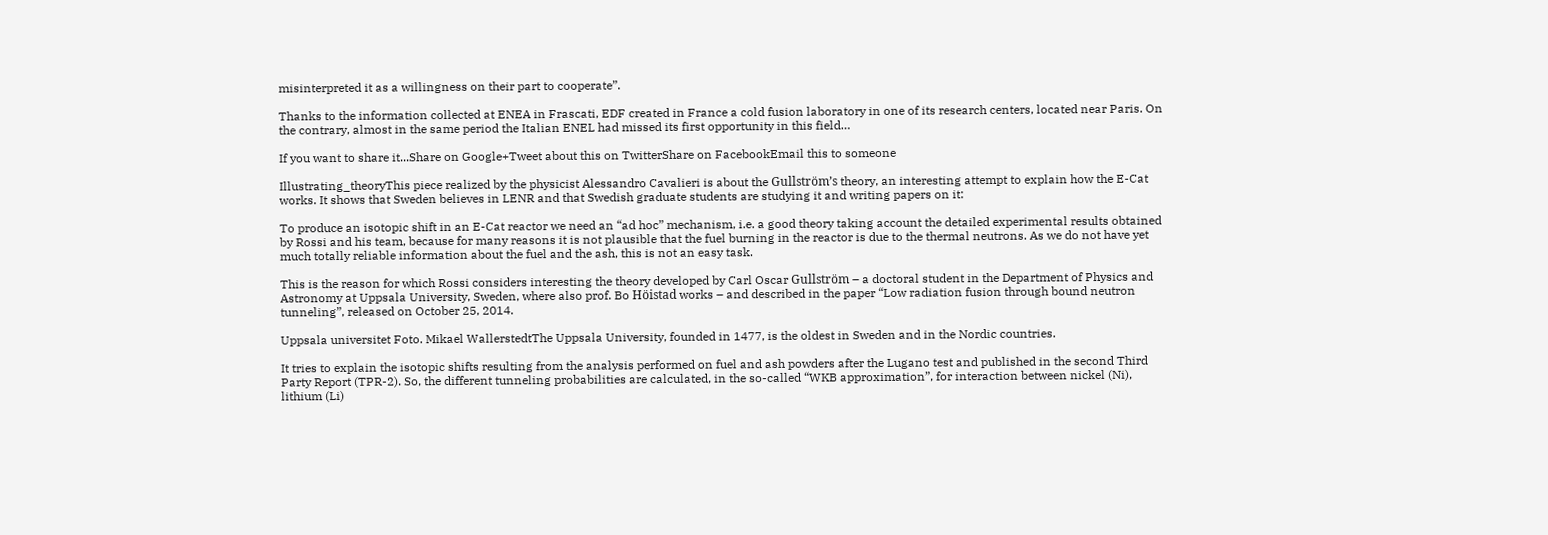misinterpreted it as a willingness on their part to cooperate”.

Thanks to the information collected at ENEA in Frascati, EDF created in France a cold fusion laboratory in one of its research centers, located near Paris. On the contrary, almost in the same period the Italian ENEL had missed its first opportunity in this field…

If you want to share it...Share on Google+Tweet about this on TwitterShare on FacebookEmail this to someone

Illustrating_theoryThis piece realized by the physicist Alessandro Cavalieri is about the Gullström’s theory, an interesting attempt to explain how the E-Cat works. It shows that Sweden believes in LENR and that Swedish graduate students are studying it and writing papers on it:

To produce an isotopic shift in an E-Cat reactor we need an “ad hoc” mechanism, i.e. a good theory taking account the detailed experimental results obtained by Rossi and his team, because for many reasons it is not plausible that the fuel burning in the reactor is due to the thermal neutrons. As we do not have yet much totally reliable information about the fuel and the ash, this is not an easy task.

This is the reason for which Rossi considers interesting the theory developed by Carl Oscar Gullström – a doctoral student in the Department of Physics and Astronomy at Uppsala University, Sweden, where also prof. Bo Höistad works – and described in the paper “Low radiation fusion through bound neutron tunneling”, released on October 25, 2014.

Uppsala universitet Foto. Mikael WallerstedtThe Uppsala University, founded in 1477, is the oldest in Sweden and in the Nordic countries.

It tries to explain the isotopic shifts resulting from the analysis performed on fuel and ash powders after the Lugano test and published in the second Third Party Report (TPR-2). So, the different tunneling probabilities are calculated, in the so-called “WKB approximation”, for interaction between nickel (Ni), lithium (Li)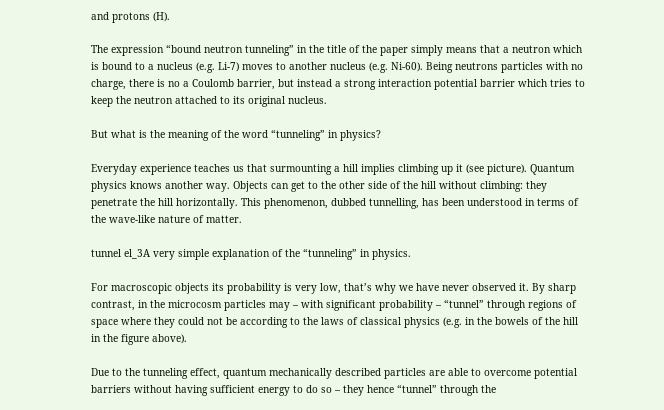and protons (H).

The expression “bound neutron tunneling” in the title of the paper simply means that a neutron which is bound to a nucleus (e.g. Li-7) moves to another nucleus (e.g. Ni-60). Being neutrons particles with no charge, there is no a Coulomb barrier, but instead a strong interaction potential barrier which tries to keep the neutron attached to its original nucleus.

But what is the meaning of the word “tunneling” in physics?

Everyday experience teaches us that surmounting a hill implies climbing up it (see picture). Quantum physics knows another way. Objects can get to the other side of the hill without climbing: they penetrate the hill horizontally. This phenomenon, dubbed tunnelling, has been understood in terms of the wave-like nature of matter.

tunnel el_3A very simple explanation of the “tunneling” in physics.

For macroscopic objects its probability is very low, that’s why we have never observed it. By sharp contrast, in the microcosm particles may – with significant probability – “tunnel” through regions of space where they could not be according to the laws of classical physics (e.g. in the bowels of the hill in the figure above).

Due to the tunneling effect, quantum mechanically described particles are able to overcome potential barriers without having sufficient energy to do so – they hence “tunnel” through the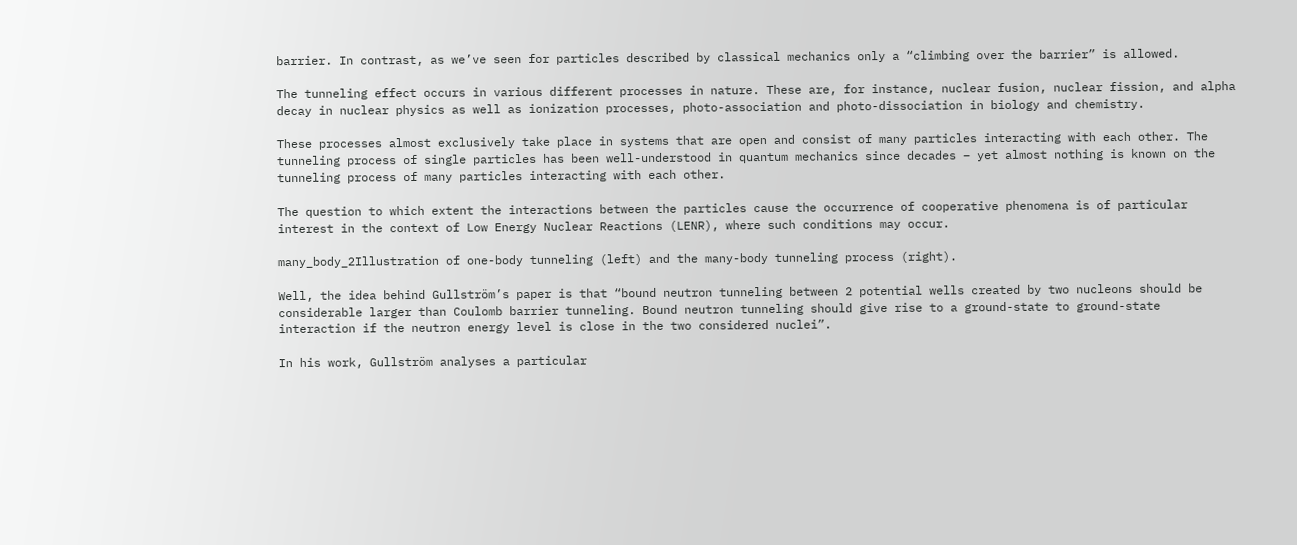barrier. In contrast, as we’ve seen for particles described by classical mechanics only a “climbing over the barrier” is allowed.

The tunneling effect occurs in various different processes in nature. These are, for instance, nuclear fusion, nuclear fission, and alpha decay in nuclear physics as well as ionization processes, photo-association and photo-dissociation in biology and chemistry.

These processes almost exclusively take place in systems that are open and consist of many particles interacting with each other. The tunneling process of single particles has been well-understood in quantum mechanics since decades – yet almost nothing is known on the tunneling process of many particles interacting with each other.

The question to which extent the interactions between the particles cause the occurrence of cooperative phenomena is of particular interest in the context of Low Energy Nuclear Reactions (LENR), where such conditions may occur.

many_body_2Illustration of one-body tunneling (left) and the many-body tunneling process (right).

Well, the idea behind Gullström’s paper is that “bound neutron tunneling between 2 potential wells created by two nucleons should be considerable larger than Coulomb barrier tunneling. Bound neutron tunneling should give rise to a ground-state to ground-state interaction if the neutron energy level is close in the two considered nuclei”.

In his work, Gullström analyses a particular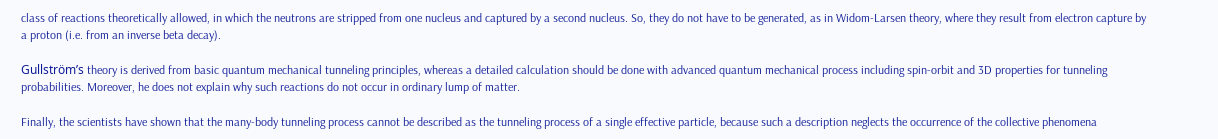class of reactions theoretically allowed, in which the neutrons are stripped from one nucleus and captured by a second nucleus. So, they do not have to be generated, as in Widom-Larsen theory, where they result from electron capture by a proton (i.e. from an inverse beta decay).

Gullström’s theory is derived from basic quantum mechanical tunneling principles, whereas a detailed calculation should be done with advanced quantum mechanical process including spin-orbit and 3D properties for tunneling probabilities. Moreover, he does not explain why such reactions do not occur in ordinary lump of matter.

Finally, the scientists have shown that the many-body tunneling process cannot be described as the tunneling process of a single effective particle, because such a description neglects the occurrence of the collective phenomena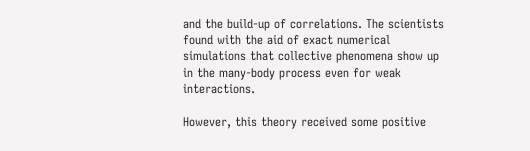and the build-up of correlations. The scientists found with the aid of exact numerical simulations that collective phenomena show up in the many-body process even for weak interactions.

However, this theory received some positive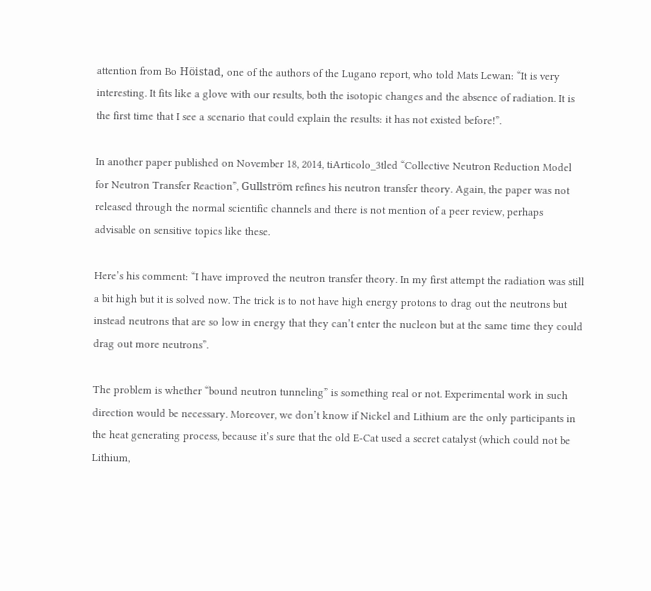attention from Bo Höistad, one of the authors of the Lugano report, who told Mats Lewan: “It is very interesting. It fits like a glove with our results, both the isotopic changes and the absence of radiation. It is the first time that I see a scenario that could explain the results: it has not existed before!”.

In another paper published on November 18, 2014, tiArticolo_3tled “Collective Neutron Reduction Model for Neutron Transfer Reaction”, Gullström refines his neutron transfer theory. Again, the paper was not released through the normal scientific channels and there is not mention of a peer review, perhaps advisable on sensitive topics like these.

Here’s his comment: “I have improved the neutron transfer theory. In my first attempt the radiation was still a bit high but it is solved now. The trick is to not have high energy protons to drag out the neutrons but instead neutrons that are so low in energy that they can’t enter the nucleon but at the same time they could drag out more neutrons”.

The problem is whether “bound neutron tunneling” is something real or not. Experimental work in such direction would be necessary. Moreover, we don’t know if Nickel and Lithium are the only participants in the heat generating process, because it’s sure that the old E-Cat used a secret catalyst (which could not be Lithium,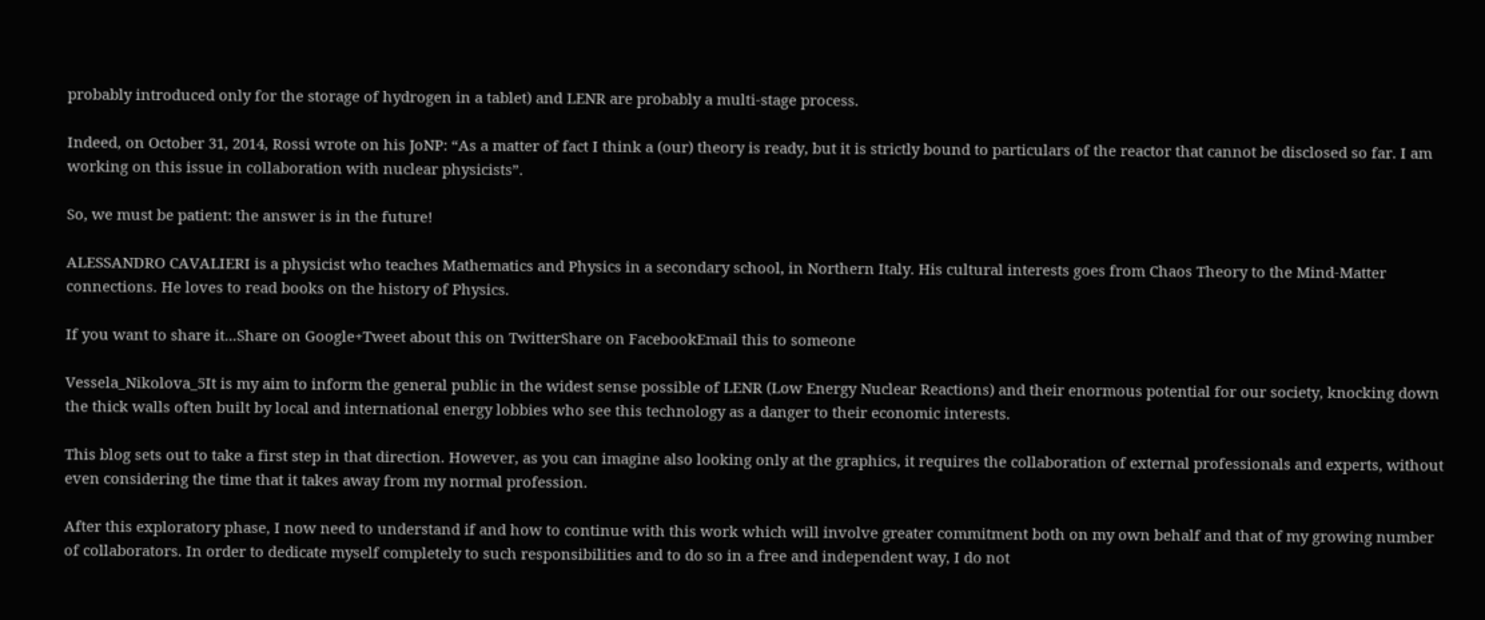probably introduced only for the storage of hydrogen in a tablet) and LENR are probably a multi-stage process.

Indeed, on October 31, 2014, Rossi wrote on his JoNP: “As a matter of fact I think a (our) theory is ready, but it is strictly bound to particulars of the reactor that cannot be disclosed so far. I am working on this issue in collaboration with nuclear physicists”.

So, we must be patient: the answer is in the future!

ALESSANDRO CAVALIERI is a physicist who teaches Mathematics and Physics in a secondary school, in Northern Italy. His cultural interests goes from Chaos Theory to the Mind-Matter connections. He loves to read books on the history of Physics.

If you want to share it...Share on Google+Tweet about this on TwitterShare on FacebookEmail this to someone

Vessela_Nikolova_5It is my aim to inform the general public in the widest sense possible of LENR (Low Energy Nuclear Reactions) and their enormous potential for our society, knocking down the thick walls often built by local and international energy lobbies who see this technology as a danger to their economic interests.

This blog sets out to take a first step in that direction. However, as you can imagine also looking only at the graphics, it requires the collaboration of external professionals and experts, without even considering the time that it takes away from my normal profession.

After this exploratory phase, I now need to understand if and how to continue with this work which will involve greater commitment both on my own behalf and that of my growing number of collaborators. In order to dedicate myself completely to such responsibilities and to do so in a free and independent way, I do not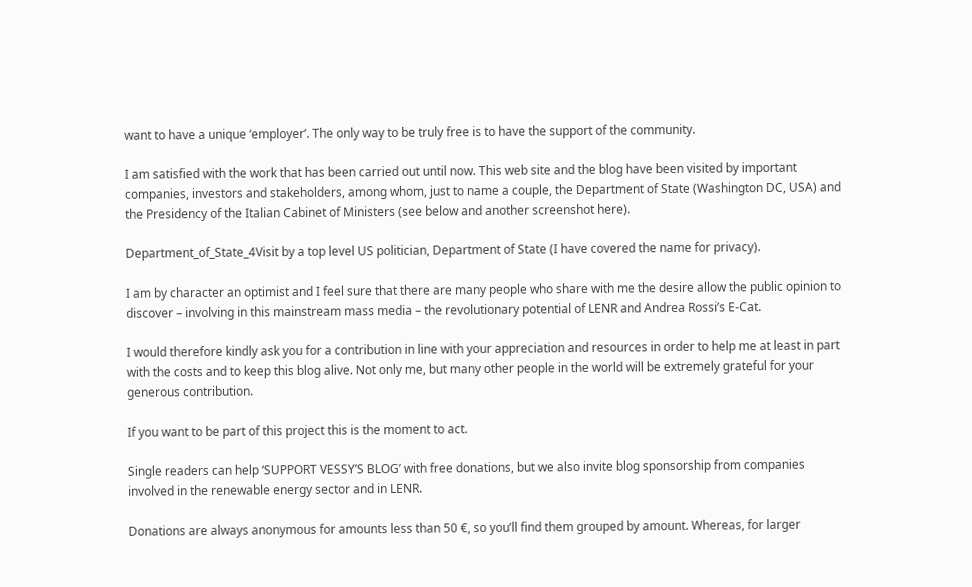want to have a unique ‘employer’. The only way to be truly free is to have the support of the community.

I am satisfied with the work that has been carried out until now. This web site and the blog have been visited by important companies, investors and stakeholders, among whom, just to name a couple, the Department of State (Washington DC, USA) and the Presidency of the Italian Cabinet of Ministers (see below and another screenshot here).

Department_of_State_4Visit by a top level US politician, Department of State (I have covered the name for privacy).

I am by character an optimist and I feel sure that there are many people who share with me the desire allow the public opinion to discover – involving in this mainstream mass media – the revolutionary potential of LENR and Andrea Rossi’s E-Cat.

I would therefore kindly ask you for a contribution in line with your appreciation and resources in order to help me at least in part with the costs and to keep this blog alive. Not only me, but many other people in the world will be extremely grateful for your generous contribution.

If you want to be part of this project this is the moment to act.

Single readers can help ‘SUPPORT VESSY’S BLOG’ with free donations, but we also invite blog sponsorship from companies involved in the renewable energy sector and in LENR.

Donations are always anonymous for amounts less than 50 €, so you’ll find them grouped by amount. Whereas, for larger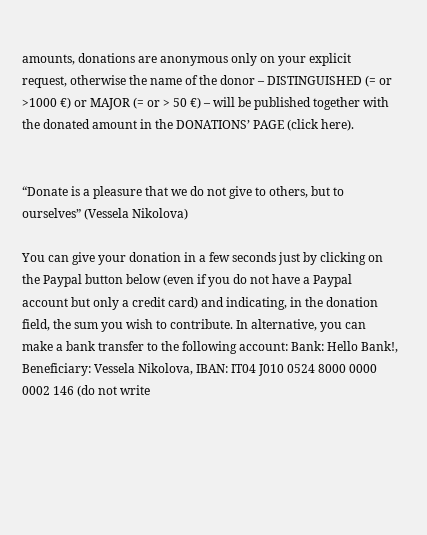amounts, donations are anonymous only on your explicit request, otherwise the name of the donor – DISTINGUISHED (= or >1000 €) or MAJOR (= or > 50 €) – will be published together with the donated amount in the DONATIONS’ PAGE (click here).


“Donate is a pleasure that we do not give to others, but to ourselves” (Vessela Nikolova)

You can give your donation in a few seconds just by clicking on the Paypal button below (even if you do not have a Paypal account but only a credit card) and indicating, in the donation field, the sum you wish to contribute. In alternative, you can make a bank transfer to the following account: Bank: Hello Bank!, Beneficiary: Vessela Nikolova, IBAN: IT04 J010 0524 8000 0000 0002 146 (do not write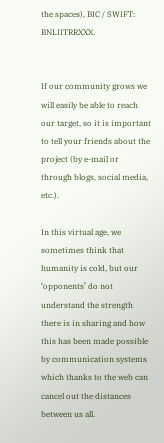the spaces), BIC / SWIFT: BNLIITRRXXX.


If our community grows we will easily be able to reach our target, so it is important to tell your friends about the project (by e-mail or through blogs, social media, etc.).

In this virtual age, we sometimes think that humanity is cold, but our ‘opponents’ do not understand the strength there is in sharing and how this has been made possible by communication systems which thanks to the web can cancel out the distances between us all.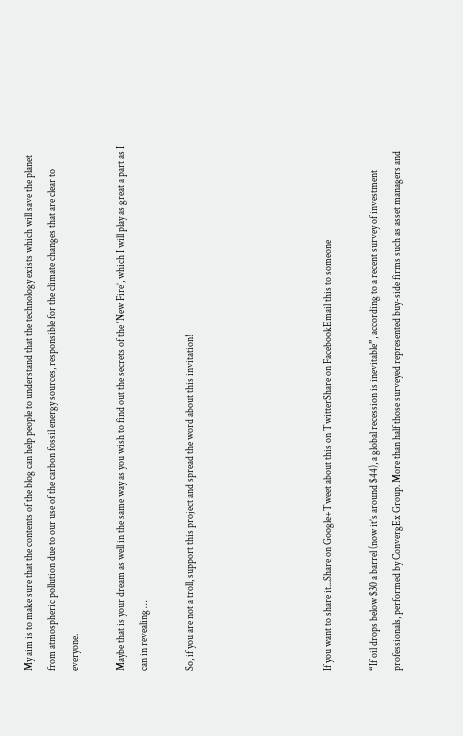My aim is to make sure that the contents of the blog can help people to understand that the technology exists which will save the planet from atmospheric pollution due to our use of the carbon fossil energy sources, responsible for the climate changes that are clear to everyone.

Maybe that is your dream as well in the same way as you wish to find out the secrets of the ‘New Fire’, which I will play as great a part as I can in revealing …

So, if you are not a troll, support this project and spread the word about this invitation!





If you want to share it...Share on Google+Tweet about this on TwitterShare on FacebookEmail this to someone

“If oil drops below $30 a barrel (now it’s around $44), a global recession is inevitable”, according to a recent survey of investment professionals, performed by ConvergEx Group. More than half those surveyed represented buy-side firms such as asset managers and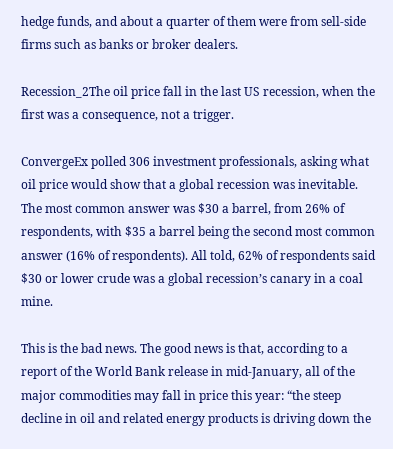hedge funds, and about a quarter of them were from sell-side firms such as banks or broker dealers.

Recession_2The oil price fall in the last US recession, when the first was a consequence, not a trigger.

ConvergeEx polled 306 investment professionals, asking what oil price would show that a global recession was inevitable. The most common answer was $30 a barrel, from 26% of respondents, with $35 a barrel being the second most common answer (16% of respondents). All told, 62% of respondents said $30 or lower crude was a global recession’s canary in a coal mine.

This is the bad news. The good news is that, according to a report of the World Bank release in mid-January, all of the major commodities may fall in price this year: “the steep decline in oil and related energy products is driving down the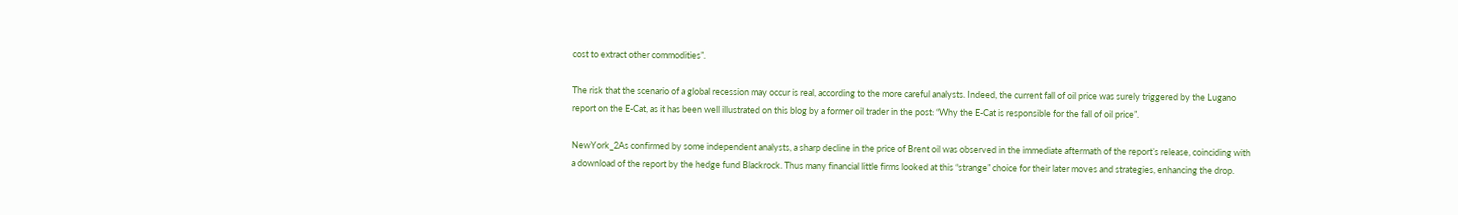cost to extract other commodities”.

The risk that the scenario of a global recession may occur is real, according to the more careful analysts. Indeed, the current fall of oil price was surely triggered by the Lugano report on the E-Cat, as it has been well illustrated on this blog by a former oil trader in the post: “Why the E-Cat is responsible for the fall of oil price”.

NewYork_2As confirmed by some independent analysts, a sharp decline in the price of Brent oil was observed in the immediate aftermath of the report’s release, coinciding with a download of the report by the hedge fund Blackrock. Thus many financial little firms looked at this “strange” choice for their later moves and strategies, enhancing the drop.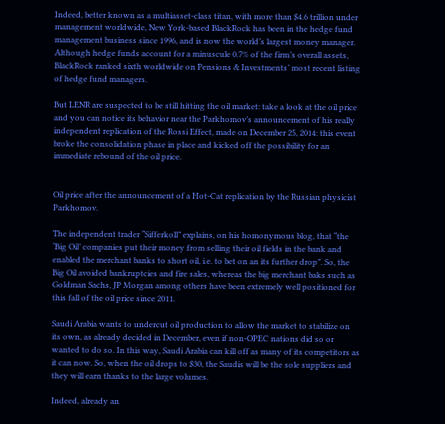Indeed, better known as a multiasset-class titan, with more than $4.6 trillion under management worldwide, New York-based BlackRock has been in the hedge fund management business since 1996, and is now the world’s largest money manager. Although hedge funds account for a minuscule 0.7% of the firm’s overall assets, BlackRock ranked sixth worldwide on Pensions & Investments’ most recent listing of hedge fund managers.

But LENR are suspected to be still hitting the oil market: take a look at the oil price and you can notice its behavior near the Parkhomov’s announcement of his really independent replication of the Rossi Effect, made on December 25, 2014: this event broke the consolidation phase in place and kicked off the possibility for an immediate rebound of the oil price.


Oil price after the announcement of a Hot-Cat replication by the Russian physicist Parkhomov.

The independent trader “Sifferkoll” explains, on his homonymous blog, that “the ‘Big Oil’ companies put their money from selling their oil fields in the bank and enabled the merchant banks to short oil, i.e. to bet on an its further drop”. So, the Big Oil avoided bankruptcies and fire sales, whereas the big merchant baks such as Goldman Sachs, JP Morgan among others have been extremely well positioned for this fall of the oil price since 2011.

Saudi Arabia wants to undercut oil production to allow the market to stabilize on its own, as already decided in December, even if non-OPEC nations did so or wanted to do so. In this way, Saudi Arabia can kill off as many of its competitors as it can now. So, when the oil drops to $30, the Saudis will be the sole suppliers and they will earn thanks to the large volumes.

Indeed, already an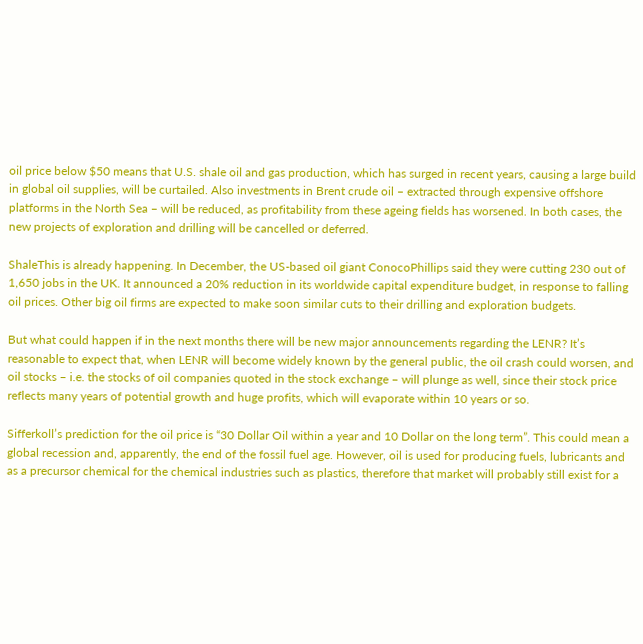oil price below $50 means that U.S. shale oil and gas production, which has surged in recent years, causing a large build in global oil supplies, will be curtailed. Also investments in Brent crude oil – extracted through expensive offshore platforms in the North Sea – will be reduced, as profitability from these ageing fields has worsened. In both cases, the new projects of exploration and drilling will be cancelled or deferred.

ShaleThis is already happening. In December, the US-based oil giant ConocoPhillips said they were cutting 230 out of 1,650 jobs in the UK. It announced a 20% reduction in its worldwide capital expenditure budget, in response to falling oil prices. Other big oil firms are expected to make soon similar cuts to their drilling and exploration budgets.

But what could happen if in the next months there will be new major announcements regarding the LENR? It’s reasonable to expect that, when LENR will become widely known by the general public, the oil crash could worsen, and oil stocks – i.e. the stocks of oil companies quoted in the stock exchange – will plunge as well, since their stock price reflects many years of potential growth and huge profits, which will evaporate within 10 years or so.

Sifferkoll’s prediction for the oil price is “30 Dollar Oil within a year and 10 Dollar on the long term”. This could mean a global recession and, apparently, the end of the fossil fuel age. However, oil is used for producing fuels, lubricants and as a precursor chemical for the chemical industries such as plastics, therefore that market will probably still exist for a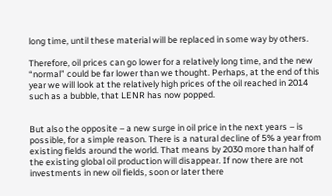long time, until these material will be replaced in some way by others.

Therefore, oil prices can go lower for a relatively long time, and the new “normal” could be far lower than we thought. Perhaps, at the end of this year we will look at the relatively high prices of the oil reached in 2014 such as a bubble, that LENR has now popped.


But also the opposite – a new surge in oil price in the next years – is possible, for a simple reason. There is a natural decline of 5% a year from existing fields around the world. That means by 2030 more than half of the existing global oil production will disappear. If now there are not investments in new oil fields, soon or later there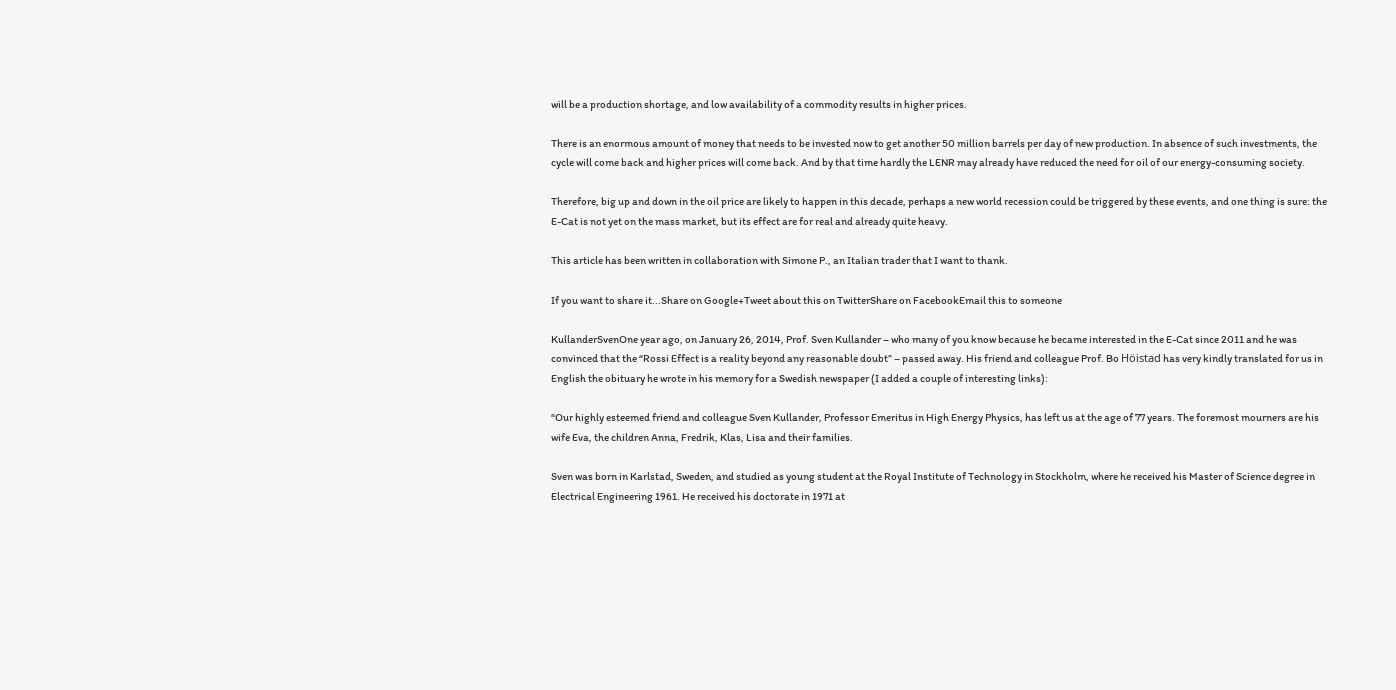will be a production shortage, and low availability of a commodity results in higher prices.

There is an enormous amount of money that needs to be invested now to get another 50 million barrels per day of new production. In absence of such investments, the cycle will come back and higher prices will come back. And by that time hardly the LENR may already have reduced the need for oil of our energy-consuming society.

Therefore, big up and down in the oil price are likely to happen in this decade, perhaps a new world recession could be triggered by these events, and one thing is sure: the E-Cat is not yet on the mass market, but its effect are for real and already quite heavy.

This article has been written in collaboration with Simone P., an Italian trader that I want to thank.

If you want to share it...Share on Google+Tweet about this on TwitterShare on FacebookEmail this to someone

KullanderSvenOne year ago, on January 26, 2014, Prof. Sven Kullander – who many of you know because he became interested in the E-Cat since 2011 and he was convinced that the “Rossi Effect is a reality beyond any reasonable doubt” – passed away. His friend and colleague Prof. Bo Höistad has very kindly translated for us in English the obituary he wrote in his memory for a Swedish newspaper (I added a couple of interesting links):

“Our highly esteemed friend and colleague Sven Kullander, Professor Emeritus in High Energy Physics, has left us at the age of 77 years. The foremost mourners are his wife Eva, the children Anna, Fredrik, Klas, Lisa and their families.

Sven was born in Karlstad, Sweden, and studied as young student at the Royal Institute of Technology in Stockholm, where he received his Master of Science degree in Electrical Engineering 1961. He received his doctorate in 1971 at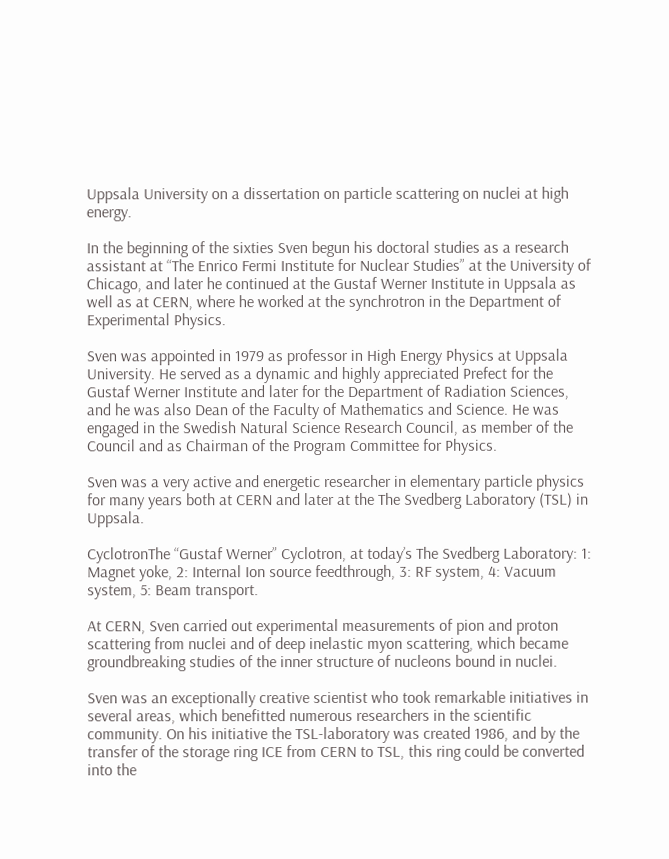Uppsala University on a dissertation on particle scattering on nuclei at high energy.

In the beginning of the sixties Sven begun his doctoral studies as a research assistant at “The Enrico Fermi Institute for Nuclear Studies” at the University of Chicago, and later he continued at the Gustaf Werner Institute in Uppsala as well as at CERN, where he worked at the synchrotron in the Department of Experimental Physics.

Sven was appointed in 1979 as professor in High Energy Physics at Uppsala University. He served as a dynamic and highly appreciated Prefect for the Gustaf Werner Institute and later for the Department of Radiation Sciences, and he was also Dean of the Faculty of Mathematics and Science. He was engaged in the Swedish Natural Science Research Council, as member of the Council and as Chairman of the Program Committee for Physics.

Sven was a very active and energetic researcher in elementary particle physics for many years both at CERN and later at the The Svedberg Laboratory (TSL) in Uppsala.

CyclotronThe “Gustaf Werner” Cyclotron, at today’s The Svedberg Laboratory: 1: Magnet yoke, 2: Internal Ion source feedthrough, 3: RF system, 4: Vacuum system, 5: Beam transport.

At CERN, Sven carried out experimental measurements of pion and proton scattering from nuclei and of deep inelastic myon scattering, which became groundbreaking studies of the inner structure of nucleons bound in nuclei.

Sven was an exceptionally creative scientist who took remarkable initiatives in several areas, which benefitted numerous researchers in the scientific community. On his initiative the TSL-laboratory was created 1986, and by the transfer of the storage ring ICE from CERN to TSL, this ring could be converted into the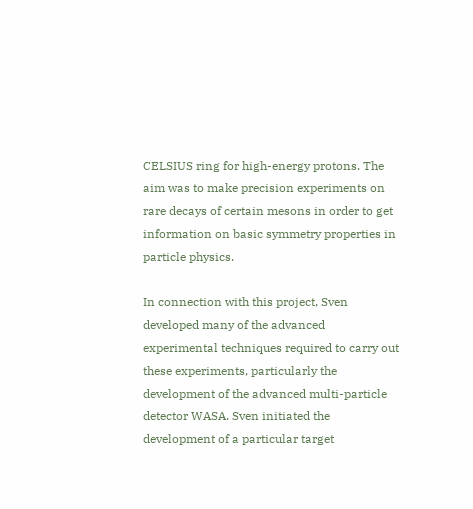CELSIUS ring for high-energy protons. The aim was to make precision experiments on rare decays of certain mesons in order to get information on basic symmetry properties in particle physics.

In connection with this project, Sven developed many of the advanced experimental techniques required to carry out these experiments, particularly the development of the advanced multi-particle detector WASA. Sven initiated the development of a particular target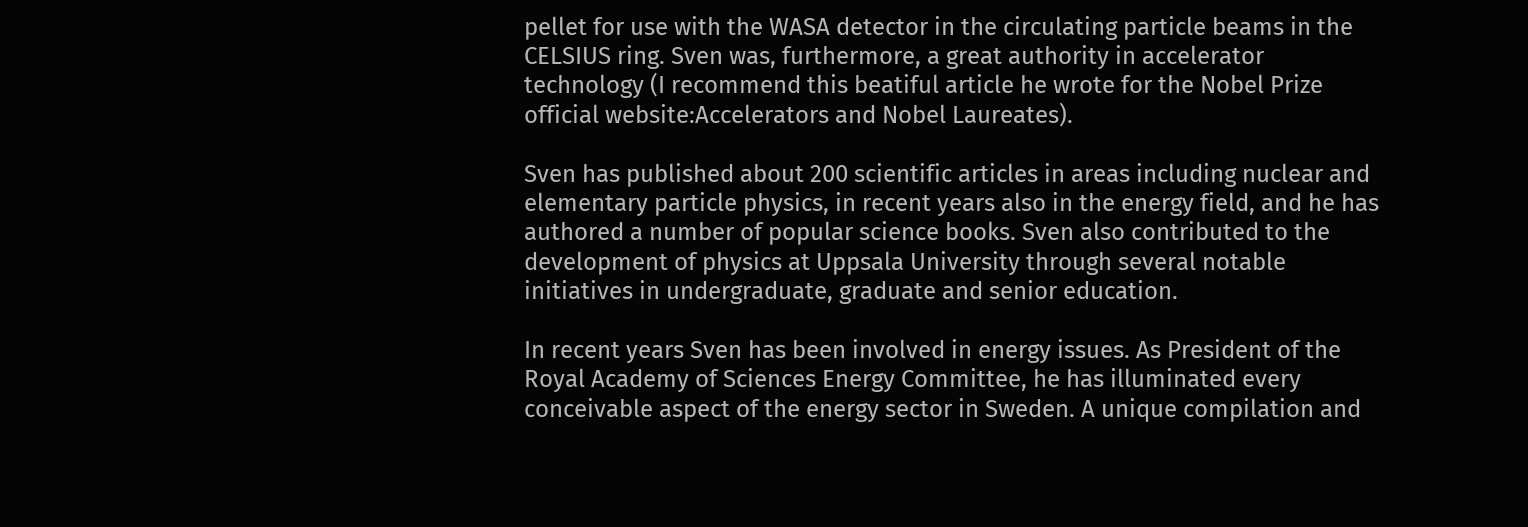pellet for use with the WASA detector in the circulating particle beams in the CELSIUS ring. Sven was, furthermore, a great authority in accelerator technology (I recommend this beatiful article he wrote for the Nobel Prize official website:Accelerators and Nobel Laureates).

Sven has published about 200 scientific articles in areas including nuclear and elementary particle physics, in recent years also in the energy field, and he has authored a number of popular science books. Sven also contributed to the development of physics at Uppsala University through several notable initiatives in undergraduate, graduate and senior education.

In recent years Sven has been involved in energy issues. As President of the Royal Academy of Sciences Energy Committee, he has illuminated every conceivable aspect of the energy sector in Sweden. A unique compilation and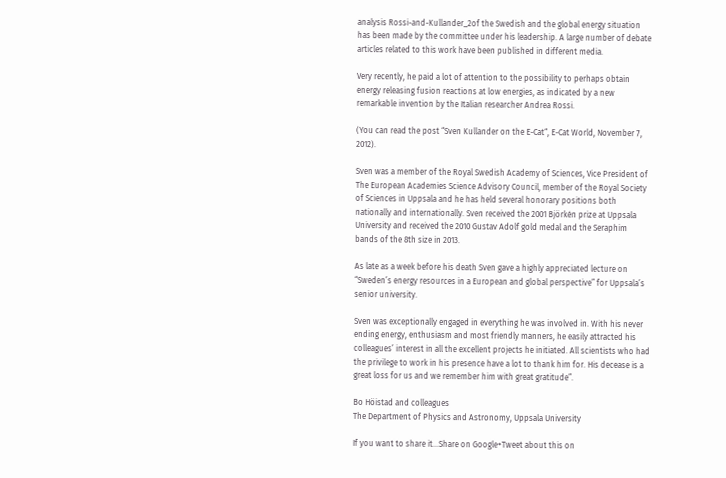analysis Rossi-and-Kullander_2of the Swedish and the global energy situation has been made by the committee under his leadership. A large number of debate articles related to this work have been published in different media.

Very recently, he paid a lot of attention to the possibility to perhaps obtain energy releasing fusion reactions at low energies, as indicated by a new remarkable invention by the Italian researcher Andrea Rossi.

(You can read the post “Sven Kullander on the E-Cat“, E-Cat World, November 7, 2012).

Sven was a member of the Royal Swedish Academy of Sciences, Vice President of The European Academies Science Advisory Council, member of the Royal Society of Sciences in Uppsala and he has held several honorary positions both nationally and internationally. Sven received the 2001 Björkén prize at Uppsala University and received the 2010 Gustav Adolf gold medal and the Seraphim bands of the 8th size in 2013.

As late as a week before his death Sven gave a highly appreciated lecture on “Sweden’s energy resources in a European and global perspective” for Uppsala’s senior university.

Sven was exceptionally engaged in everything he was involved in. With his never ending energy, enthusiasm and most friendly manners, he easily attracted his colleagues’ interest in all the excellent projects he initiated. All scientists who had the privilege to work in his presence have a lot to thank him for. His decease is a great loss for us and we remember him with great gratitude”.

Bo Höistad and colleagues
The Department of Physics and Astronomy, Uppsala University

If you want to share it...Share on Google+Tweet about this on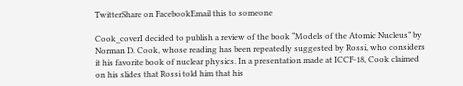TwitterShare on FacebookEmail this to someone

Cook_coverI decided to publish a review of the book “Models of the Atomic Nucleus” by Norman D. Cook, whose reading has been repeatedly suggested by Rossi, who considers it his favorite book of nuclear physics. In a presentation made at ICCF-18, Cook claimed on his slides that Rossi told him that his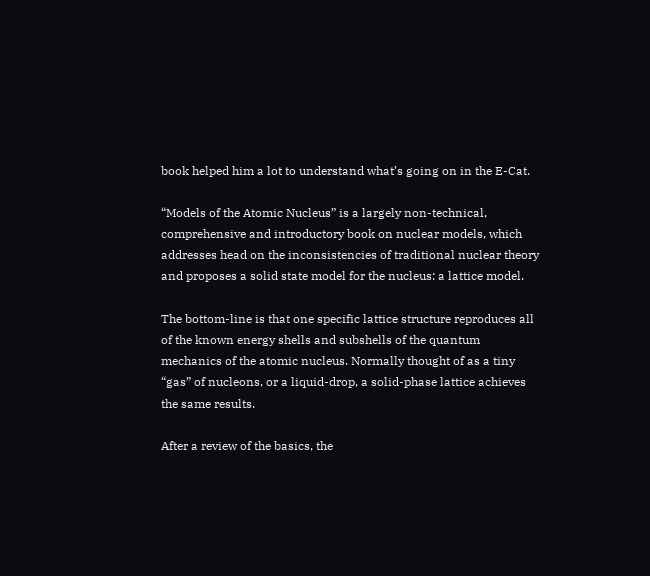book helped him a lot to understand what’s going on in the E-Cat.

“Models of the Atomic Nucleus” is a largely non-technical, comprehensive and introductory book on nuclear models, which addresses head on the inconsistencies of traditional nuclear theory and proposes a solid state model for the nucleus: a lattice model.

The bottom-line is that one specific lattice structure reproduces all of the known energy shells and subshells of the quantum mechanics of the atomic nucleus. Normally thought of as a tiny “gas” of nucleons, or a liquid-drop, a solid-phase lattice achieves the same results.

After a review of the basics, the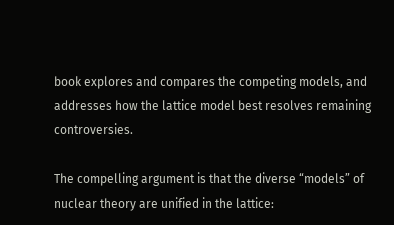book explores and compares the competing models, and addresses how the lattice model best resolves remaining controversies.

The compelling argument is that the diverse “models” of nuclear theory are unified in the lattice: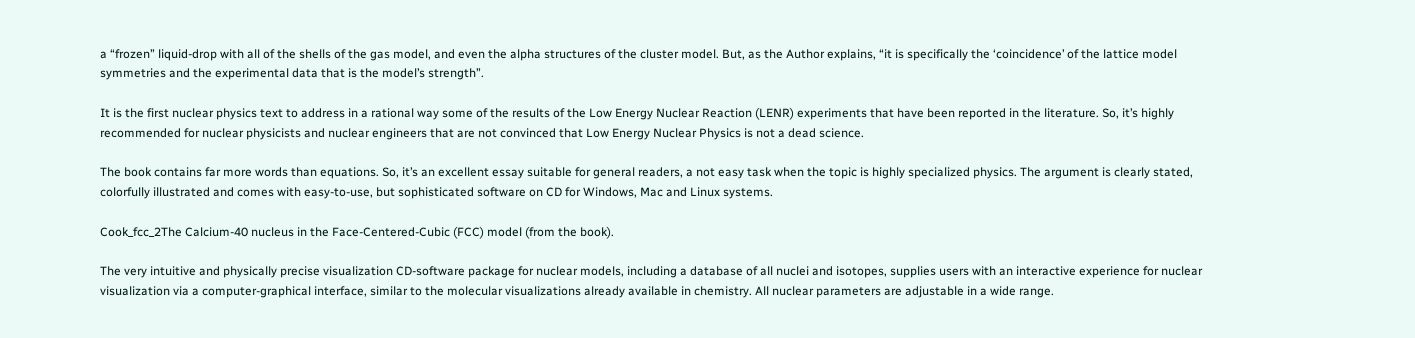a “frozen” liquid-drop with all of the shells of the gas model, and even the alpha structures of the cluster model. But, as the Author explains, “it is specifically the ‘coincidence’ of the lattice model symmetries and the experimental data that is the model’s strength”.

It is the first nuclear physics text to address in a rational way some of the results of the Low Energy Nuclear Reaction (LENR) experiments that have been reported in the literature. So, it’s highly recommended for nuclear physicists and nuclear engineers that are not convinced that Low Energy Nuclear Physics is not a dead science.

The book contains far more words than equations. So, it’s an excellent essay suitable for general readers, a not easy task when the topic is highly specialized physics. The argument is clearly stated, colorfully illustrated and comes with easy-to-use, but sophisticated software on CD for Windows, Mac and Linux systems.

Cook_fcc_2The Calcium-40 nucleus in the Face-Centered-Cubic (FCC) model (from the book).

The very intuitive and physically precise visualization CD-software package for nuclear models, including a database of all nuclei and isotopes, supplies users with an interactive experience for nuclear visualization via a computer-graphical interface, similar to the molecular visualizations already available in chemistry. All nuclear parameters are adjustable in a wide range.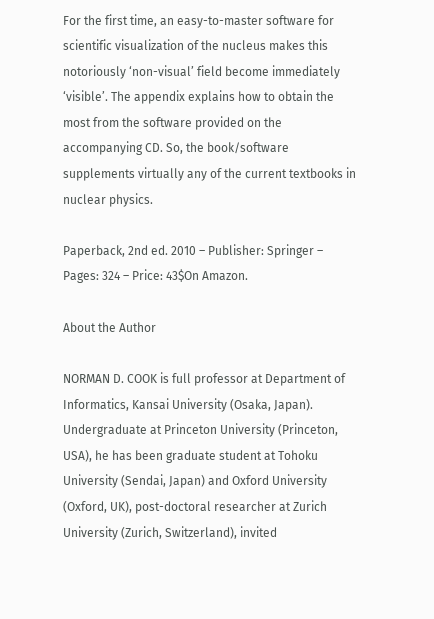For the first time, an easy-to-master software for scientific visualization of the nucleus makes this notoriously ‘non-visual’ field become immediately ‘visible’. The appendix explains how to obtain the most from the software provided on the accompanying CD. So, the book/software supplements virtually any of the current textbooks in nuclear physics.

Paperback, 2nd ed. 2010 – Publisher: Springer – Pages: 324 – Price: 43$On Amazon.

About the Author

NORMAN D. COOK is full professor at Department of Informatics, Kansai University (Osaka, Japan). Undergraduate at Princeton University (Princeton, USA), he has been graduate student at Tohoku University (Sendai, Japan) and Oxford University (Oxford, UK), post-doctoral researcher at Zurich University (Zurich, Switzerland), invited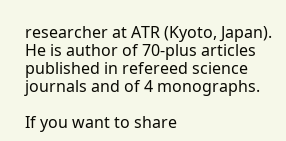researcher at ATR (Kyoto, Japan). He is author of 70-plus articles published in refereed science journals and of 4 monographs.

If you want to share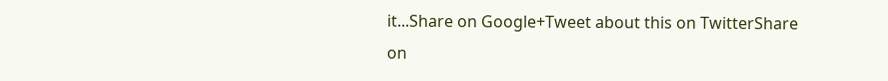it...Share on Google+Tweet about this on TwitterShare on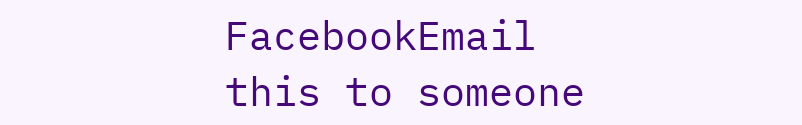FacebookEmail this to someone